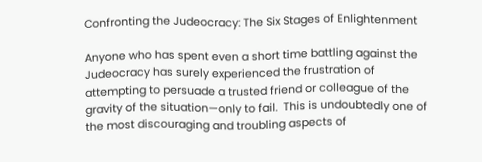Confronting the Judeocracy: The Six Stages of Enlightenment

Anyone who has spent even a short time battling against the Judeocracy has surely experienced the frustration of attempting to persuade a trusted friend or colleague of the gravity of the situation—only to fail.  This is undoubtedly one of the most discouraging and troubling aspects of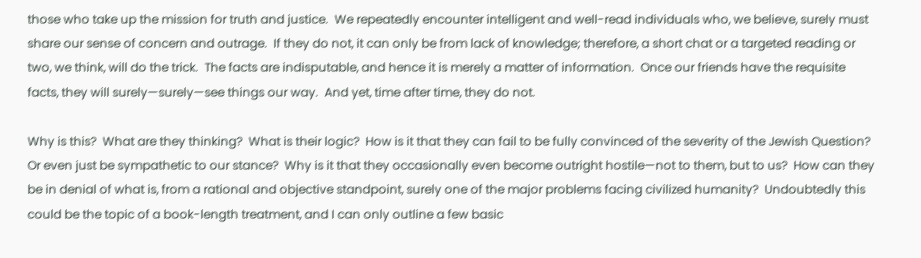those who take up the mission for truth and justice.  We repeatedly encounter intelligent and well-read individuals who, we believe, surely must share our sense of concern and outrage.  If they do not, it can only be from lack of knowledge; therefore, a short chat or a targeted reading or two, we think, will do the trick.  The facts are indisputable, and hence it is merely a matter of information.  Once our friends have the requisite facts, they will surely—surely—see things our way.  And yet, time after time, they do not.

Why is this?  What are they thinking?  What is their logic?  How is it that they can fail to be fully convinced of the severity of the Jewish Question?  Or even just be sympathetic to our stance?  Why is it that they occasionally even become outright hostile—not to them, but to us?  How can they be in denial of what is, from a rational and objective standpoint, surely one of the major problems facing civilized humanity?  Undoubtedly this could be the topic of a book-length treatment, and I can only outline a few basic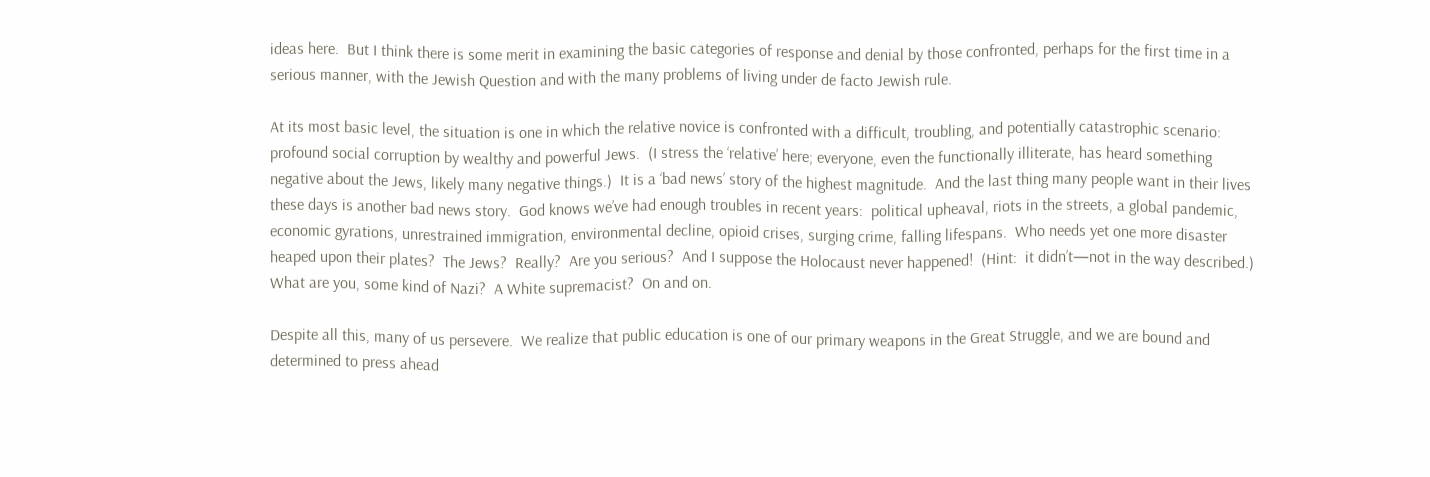ideas here.  But I think there is some merit in examining the basic categories of response and denial by those confronted, perhaps for the first time in a serious manner, with the Jewish Question and with the many problems of living under de facto Jewish rule.

At its most basic level, the situation is one in which the relative novice is confronted with a difficult, troubling, and potentially catastrophic scenario: profound social corruption by wealthy and powerful Jews.  (I stress the ‘relative’ here; everyone, even the functionally illiterate, has heard something negative about the Jews, likely many negative things.)  It is a ‘bad news’ story of the highest magnitude.  And the last thing many people want in their lives these days is another bad news story.  God knows we’ve had enough troubles in recent years:  political upheaval, riots in the streets, a global pandemic, economic gyrations, unrestrained immigration, environmental decline, opioid crises, surging crime, falling lifespans.  Who needs yet one more disaster heaped upon their plates?  The Jews?  Really?  Are you serious?  And I suppose the Holocaust never happened!  (Hint:  it didn’t—not in the way described.)  What are you, some kind of Nazi?  A White supremacist?  On and on.

Despite all this, many of us persevere.  We realize that public education is one of our primary weapons in the Great Struggle, and we are bound and determined to press ahead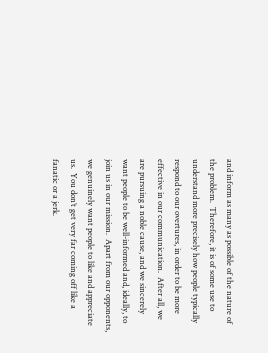and inform as many as possible of the nature of the problem.  Therefore, it is of some use to understand more precisely how people typically respond to our overtures, in order to be more effective in our communication.  After all, we are pursuing a noble cause, and we sincerely want people to be well-informed and, ideally, to join us in our mission.  Apart from our opponents, we genuinely want people to like and appreciate us.  You don’t get very far coming off like a fanatic or a jerk.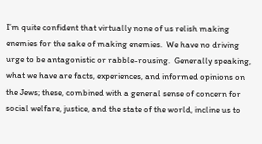I’m quite confident that virtually none of us relish making enemies for the sake of making enemies.  We have no driving urge to be antagonistic or rabble-rousing.  Generally speaking, what we have are facts, experiences, and informed opinions on the Jews; these, combined with a general sense of concern for social welfare, justice, and the state of the world, incline us to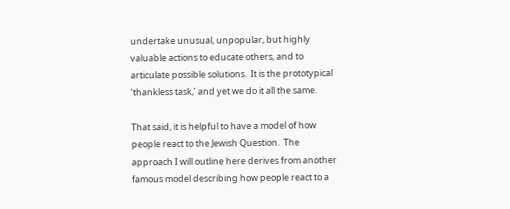undertake unusual, unpopular, but highly valuable actions to educate others, and to articulate possible solutions.  It is the prototypical ‘thankless task,’ and yet we do it all the same.

That said, it is helpful to have a model of how people react to the Jewish Question.  The approach I will outline here derives from another famous model describing how people react to a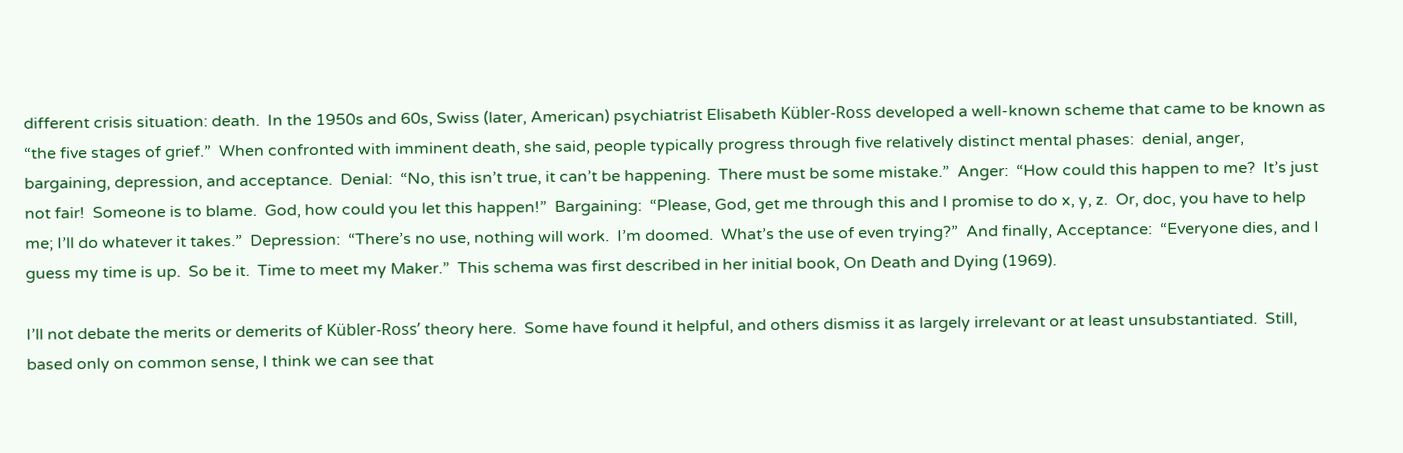different crisis situation: death.  In the 1950s and 60s, Swiss (later, American) psychiatrist Elisabeth Kübler-Ross developed a well-known scheme that came to be known as “the five stages of grief.”  When confronted with imminent death, she said, people typically progress through five relatively distinct mental phases:  denial, anger, bargaining, depression, and acceptance.  Denial:  “No, this isn’t true, it can’t be happening.  There must be some mistake.”  Anger:  “How could this happen to me?  It’s just not fair!  Someone is to blame.  God, how could you let this happen!”  Bargaining:  “Please, God, get me through this and I promise to do x, y, z.  Or, doc, you have to help me; I’ll do whatever it takes.”  Depression:  “There’s no use, nothing will work.  I’m doomed.  What’s the use of even trying?”  And finally, Acceptance:  “Everyone dies, and I guess my time is up.  So be it.  Time to meet my Maker.”  This schema was first described in her initial book, On Death and Dying (1969).

I’ll not debate the merits or demerits of Kübler-Ross’ theory here.  Some have found it helpful, and others dismiss it as largely irrelevant or at least unsubstantiated.  Still, based only on common sense, I think we can see that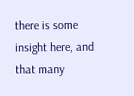there is some insight here, and that many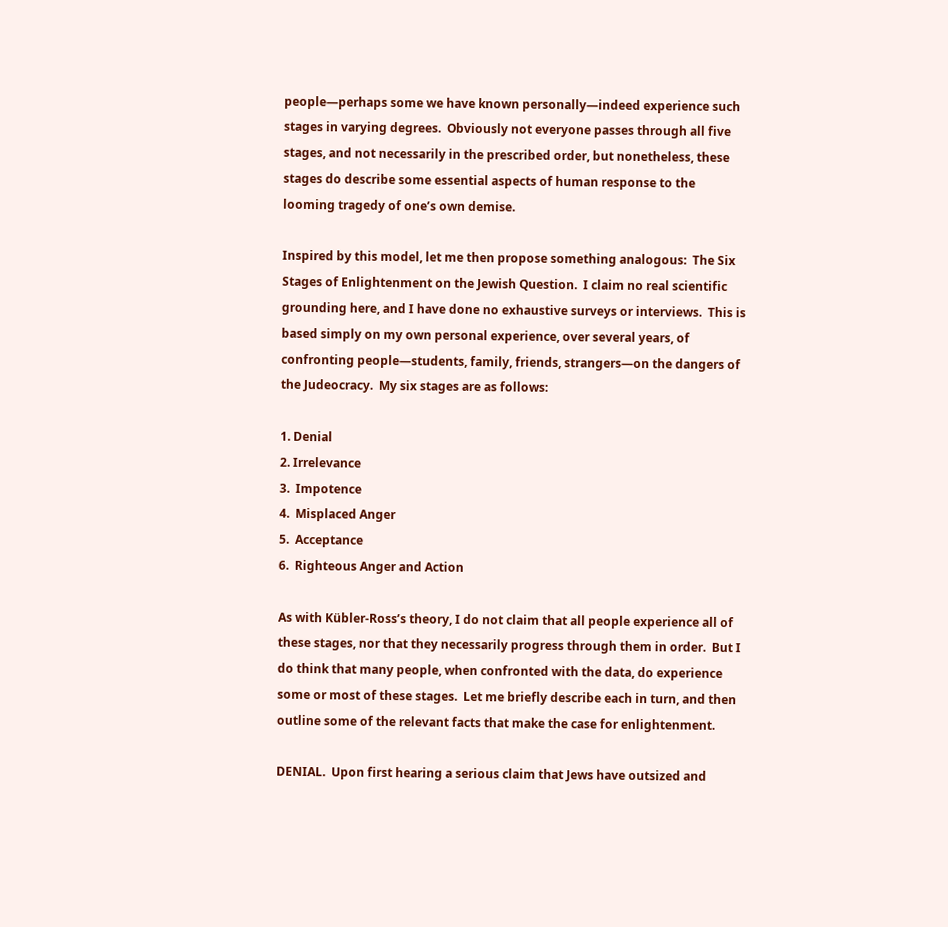people—perhaps some we have known personally—indeed experience such stages in varying degrees.  Obviously not everyone passes through all five stages, and not necessarily in the prescribed order, but nonetheless, these stages do describe some essential aspects of human response to the looming tragedy of one’s own demise.

Inspired by this model, let me then propose something analogous:  The Six Stages of Enlightenment on the Jewish Question.  I claim no real scientific grounding here, and I have done no exhaustive surveys or interviews.  This is based simply on my own personal experience, over several years, of confronting people—students, family, friends, strangers—on the dangers of the Judeocracy.  My six stages are as follows:

1. Denial
2. Irrelevance
3.  Impotence
4.  Misplaced Anger
5.  Acceptance
6.  Righteous Anger and Action

As with Kübler-Ross’s theory, I do not claim that all people experience all of these stages, nor that they necessarily progress through them in order.  But I do think that many people, when confronted with the data, do experience some or most of these stages.  Let me briefly describe each in turn, and then outline some of the relevant facts that make the case for enlightenment.

DENIAL.  Upon first hearing a serious claim that Jews have outsized and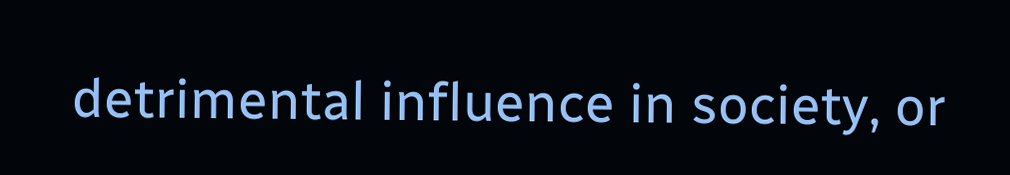detrimental influence in society, or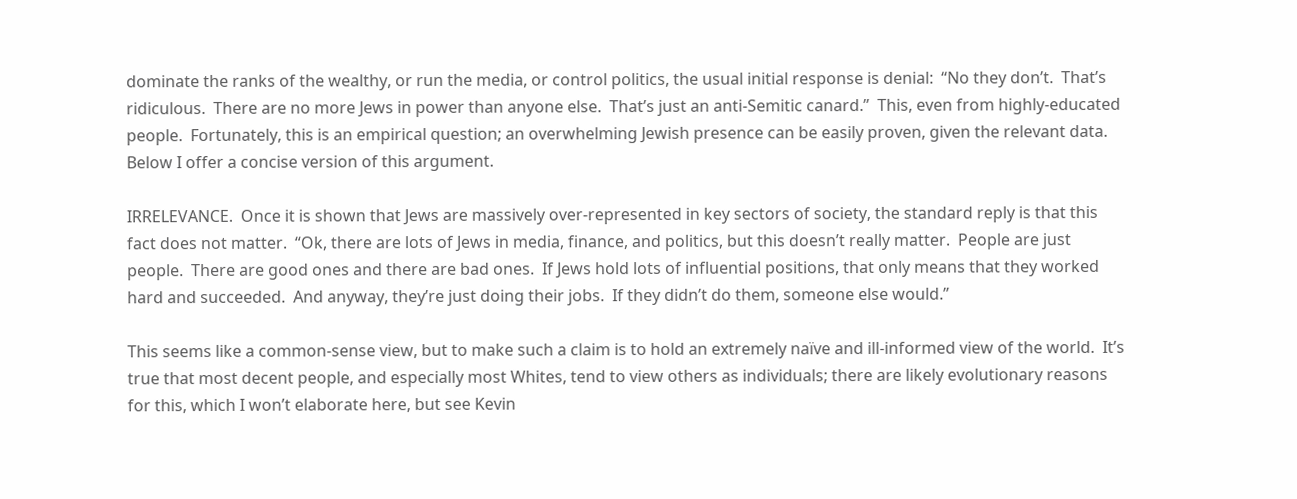dominate the ranks of the wealthy, or run the media, or control politics, the usual initial response is denial:  “No they don’t.  That’s ridiculous.  There are no more Jews in power than anyone else.  That’s just an anti-Semitic canard.”  This, even from highly-educated people.  Fortunately, this is an empirical question; an overwhelming Jewish presence can be easily proven, given the relevant data.  Below I offer a concise version of this argument.

IRRELEVANCE.  Once it is shown that Jews are massively over-represented in key sectors of society, the standard reply is that this fact does not matter.  “Ok, there are lots of Jews in media, finance, and politics, but this doesn’t really matter.  People are just people.  There are good ones and there are bad ones.  If Jews hold lots of influential positions, that only means that they worked hard and succeeded.  And anyway, they’re just doing their jobs.  If they didn’t do them, someone else would.”

This seems like a common-sense view, but to make such a claim is to hold an extremely naïve and ill-informed view of the world.  It’s true that most decent people, and especially most Whites, tend to view others as individuals; there are likely evolutionary reasons for this, which I won’t elaborate here, but see Kevin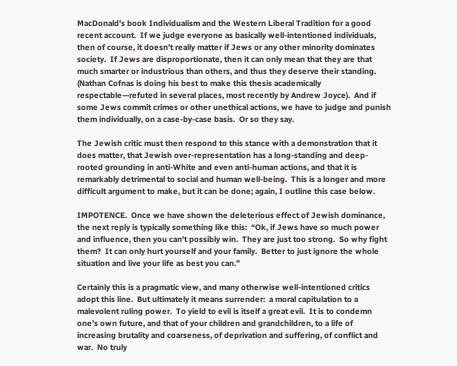MacDonald’s book Individualism and the Western Liberal Tradition for a good recent account.  If we judge everyone as basically well-intentioned individuals, then of course, it doesn’t really matter if Jews or any other minority dominates society.  If Jews are disproportionate, then it can only mean that they are that much smarter or industrious than others, and thus they deserve their standing. (Nathan Cofnas is doing his best to make this thesis academically respectable—refuted in several places, most recently by Andrew Joyce).  And if some Jews commit crimes or other unethical actions, we have to judge and punish them individually, on a case-by-case basis.  Or so they say.

The Jewish critic must then respond to this stance with a demonstration that it does matter, that Jewish over-representation has a long-standing and deep-rooted grounding in anti-White and even anti-human actions, and that it is remarkably detrimental to social and human well-being.  This is a longer and more difficult argument to make, but it can be done; again, I outline this case below.

IMPOTENCE.  Once we have shown the deleterious effect of Jewish dominance, the next reply is typically something like this:  “Ok, if Jews have so much power and influence, then you can’t possibly win.  They are just too strong.  So why fight them?  It can only hurt yourself and your family.  Better to just ignore the whole situation and live your life as best you can.”

Certainly this is a pragmatic view, and many otherwise well-intentioned critics adopt this line.  But ultimately it means surrender:  a moral capitulation to a malevolent ruling power.  To yield to evil is itself a great evil.  It is to condemn one’s own future, and that of your children and grandchildren, to a life of increasing brutality and coarseness, of deprivation and suffering, of conflict and war.  No truly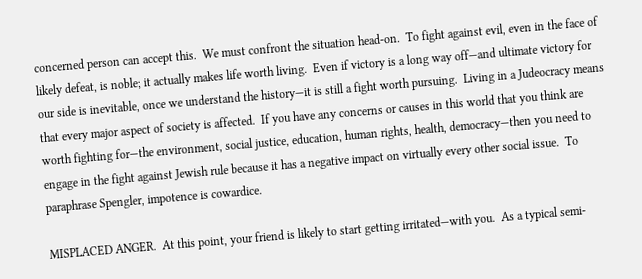concerned person can accept this.  We must confront the situation head-on.  To fight against evil, even in the face of likely defeat, is noble; it actually makes life worth living.  Even if victory is a long way off—and ultimate victory for our side is inevitable, once we understand the history—it is still a fight worth pursuing.  Living in a Judeocracy means that every major aspect of society is affected.  If you have any concerns or causes in this world that you think are worth fighting for—the environment, social justice, education, human rights, health, democracy—then you need to engage in the fight against Jewish rule because it has a negative impact on virtually every other social issue.  To paraphrase Spengler, impotence is cowardice.

MISPLACED ANGER.  At this point, your friend is likely to start getting irritated—with you.  As a typical semi-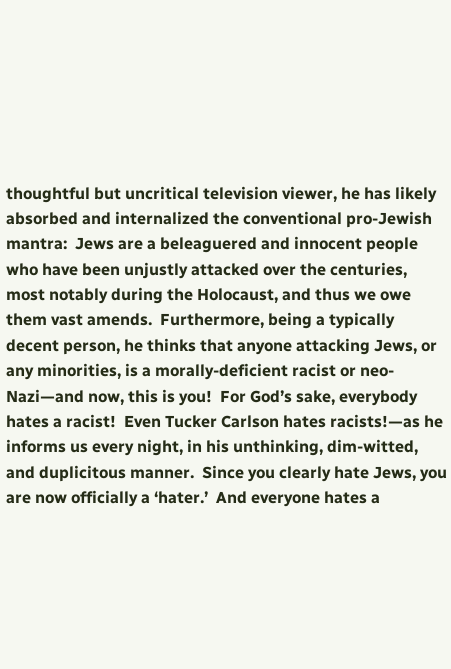thoughtful but uncritical television viewer, he has likely absorbed and internalized the conventional pro-Jewish mantra:  Jews are a beleaguered and innocent people who have been unjustly attacked over the centuries, most notably during the Holocaust, and thus we owe them vast amends.  Furthermore, being a typically decent person, he thinks that anyone attacking Jews, or any minorities, is a morally-deficient racist or neo-Nazi—and now, this is you!  For God’s sake, everybody hates a racist!  Even Tucker Carlson hates racists!—as he informs us every night, in his unthinking, dim-witted, and duplicitous manner.  Since you clearly hate Jews, you are now officially a ‘hater.’  And everyone hates a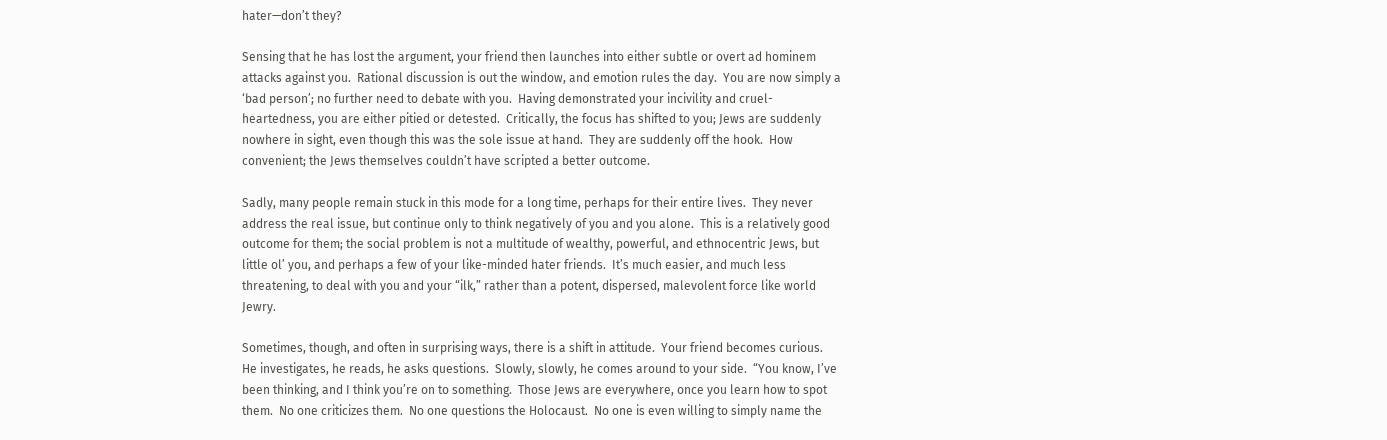hater—don’t they?

Sensing that he has lost the argument, your friend then launches into either subtle or overt ad hominem attacks against you.  Rational discussion is out the window, and emotion rules the day.  You are now simply a ‘bad person’; no further need to debate with you.  Having demonstrated your incivility and cruel-heartedness, you are either pitied or detested.  Critically, the focus has shifted to you; Jews are suddenly nowhere in sight, even though this was the sole issue at hand.  They are suddenly off the hook.  How convenient; the Jews themselves couldn’t have scripted a better outcome.

Sadly, many people remain stuck in this mode for a long time, perhaps for their entire lives.  They never address the real issue, but continue only to think negatively of you and you alone.  This is a relatively good outcome for them; the social problem is not a multitude of wealthy, powerful, and ethnocentric Jews, but little ol’ you, and perhaps a few of your like-minded hater friends.  It’s much easier, and much less threatening, to deal with you and your “ilk,” rather than a potent, dispersed, malevolent force like world Jewry.

Sometimes, though, and often in surprising ways, there is a shift in attitude.  Your friend becomes curious.  He investigates, he reads, he asks questions.  Slowly, slowly, he comes around to your side.  “You know, I’ve been thinking, and I think you’re on to something.  Those Jews are everywhere, once you learn how to spot them.  No one criticizes them.  No one questions the Holocaust.  No one is even willing to simply name the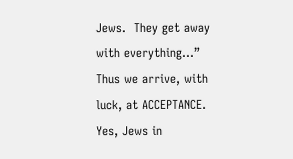Jews.  They get away with everything…”  Thus we arrive, with luck, at ACCEPTANCE.  Yes, Jews in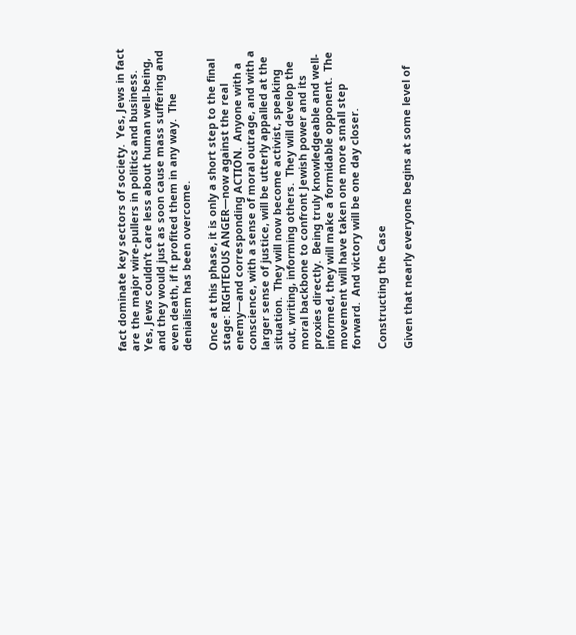fact dominate key sectors of society.  Yes, Jews in fact are the major wire-pullers in politics and business.  Yes, Jews couldn’t care less about human well-being, and they would just as soon cause mass suffering and even death, if it profited them in any way.  The denialism has been overcome.

Once at this phase, it is only a short step to the final stage: RIGHTEOUS ANGER—now against the real enemy—and corresponding ACTION.  Anyone with a conscience, with a sense of moral outrage, and with a larger sense of justice, will be utterly appalled at the situation.  They will now become activist, speaking out, writing, informing others.  They will develop the moral backbone to confront Jewish power and its proxies directly.  Being truly knowledgeable and well-informed, they will make a formidable opponent.  The movement will have taken one more small step forward.  And victory will be one day closer.

Constructing the Case

Given that nearly everyone begins at some level of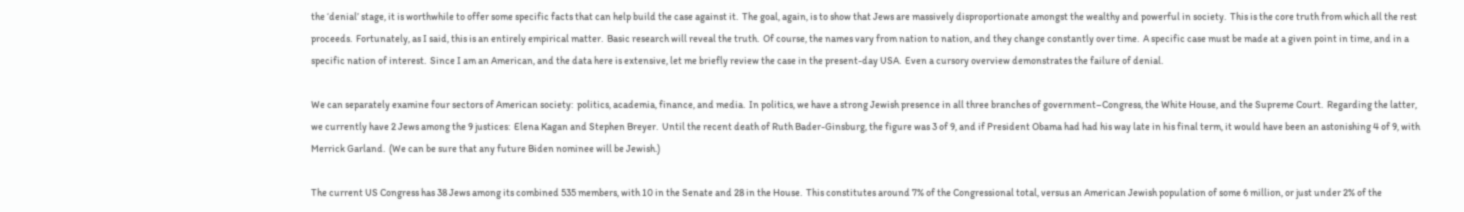the ‘denial’ stage, it is worthwhile to offer some specific facts that can help build the case against it.  The goal, again, is to show that Jews are massively disproportionate amongst the wealthy and powerful in society.  This is the core truth from which all the rest proceeds.  Fortunately, as I said, this is an entirely empirical matter.  Basic research will reveal the truth.  Of course, the names vary from nation to nation, and they change constantly over time.  A specific case must be made at a given point in time, and in a specific nation of interest.  Since I am an American, and the data here is extensive, let me briefly review the case in the present-day USA.  Even a cursory overview demonstrates the failure of denial.

We can separately examine four sectors of American society:  politics, academia, finance, and media.  In politics, we have a strong Jewish presence in all three branches of government–Congress, the White House, and the Supreme Court.  Regarding the latter, we currently have 2 Jews among the 9 justices:  Elena Kagan and Stephen Breyer.  Until the recent death of Ruth Bader-Ginsburg, the figure was 3 of 9, and if President Obama had had his way late in his final term, it would have been an astonishing 4 of 9, with Merrick Garland.  (We can be sure that any future Biden nominee will be Jewish.)

The current US Congress has 38 Jews among its combined 535 members, with 10 in the Senate and 28 in the House.  This constitutes around 7% of the Congressional total, versus an American Jewish population of some 6 million, or just under 2% of the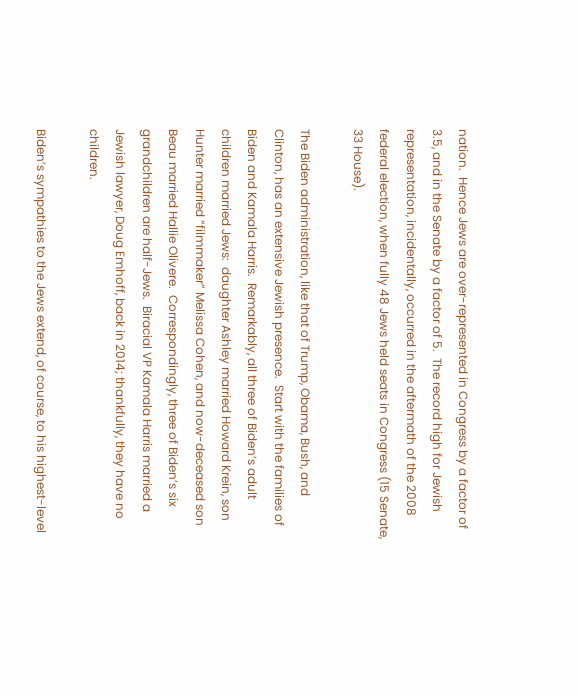nation.  Hence Jews are over-represented in Congress by a factor of 3.5, and in the Senate by a factor of 5.  The record high for Jewish representation, incidentally, occurred in the aftermath of the 2008 federal election, when fully 48 Jews held seats in Congress (15 Senate, 33 House).

The Biden administration, like that of Trump, Obama, Bush, and Clinton, has an extensive Jewish presence.  Start with the families of Biden and Kamala Harris.  Remarkably, all three of Biden’s adult children married Jews:  daughter Ashley married Howard Krein, son Hunter married “filmmaker” Melissa Cohen, and now-deceased son Beau married Hallie Olivere.  Correspondingly, three of Biden’s six grandchildren are half-Jews.  Biracial VP Kamala Harris married a Jewish lawyer, Doug Emhoff, back in 2014; thankfully, they have no children.

Biden’s sympathies to the Jews extend, of course, to his highest-level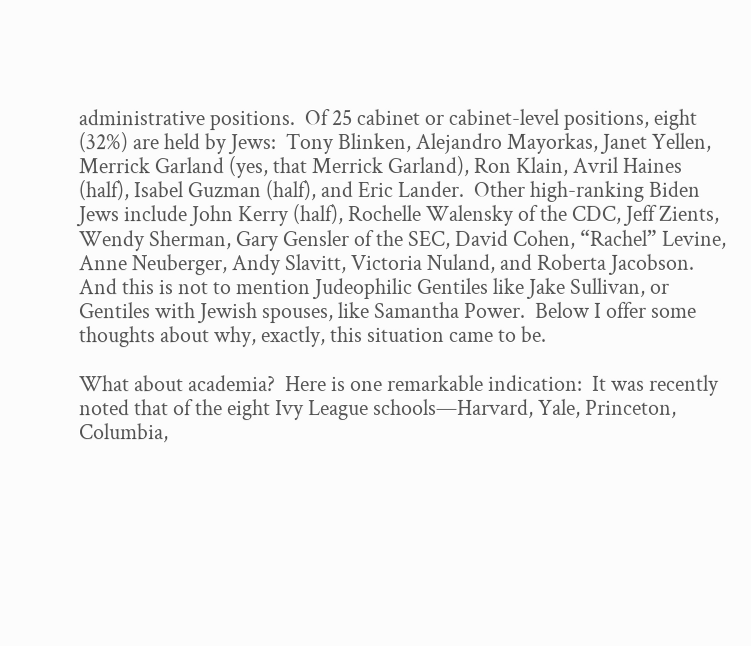administrative positions.  Of 25 cabinet or cabinet-level positions, eight (32%) are held by Jews:  Tony Blinken, Alejandro Mayorkas, Janet Yellen, Merrick Garland (yes, that Merrick Garland), Ron Klain, Avril Haines (half), Isabel Guzman (half), and Eric Lander.  Other high-ranking Biden Jews include John Kerry (half), Rochelle Walensky of the CDC, Jeff Zients, Wendy Sherman, Gary Gensler of the SEC, David Cohen, “Rachel” Levine, Anne Neuberger, Andy Slavitt, Victoria Nuland, and Roberta Jacobson.  And this is not to mention Judeophilic Gentiles like Jake Sullivan, or Gentiles with Jewish spouses, like Samantha Power.  Below I offer some thoughts about why, exactly, this situation came to be.

What about academia?  Here is one remarkable indication:  It was recently noted that of the eight Ivy League schools—Harvard, Yale, Princeton, Columbia,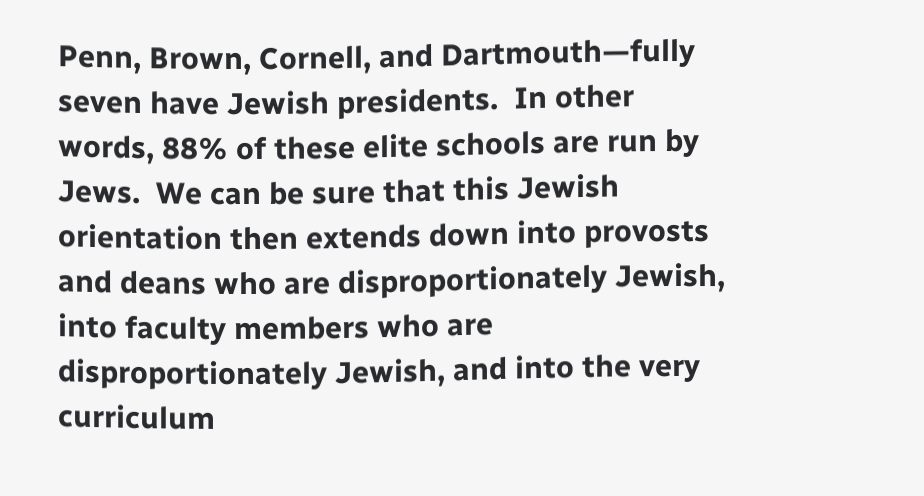Penn, Brown, Cornell, and Dartmouth—fully seven have Jewish presidents.  In other words, 88% of these elite schools are run by Jews.  We can be sure that this Jewish orientation then extends down into provosts and deans who are disproportionately Jewish, into faculty members who are disproportionately Jewish, and into the very curriculum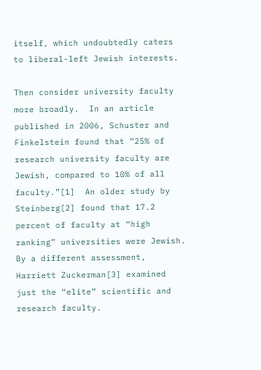itself, which undoubtedly caters to liberal-left Jewish interests.

Then consider university faculty more broadly.  In an article published in 2006, Schuster and Finkelstein found that “25% of research university faculty are Jewish, compared to 10% of all faculty.”[1]  An older study by Steinberg[2] found that 17.2 percent of faculty at “high ranking” universities were Jewish.  By a different assessment, Harriett Zuckerman[3] examined just the “elite” scientific and research faculty.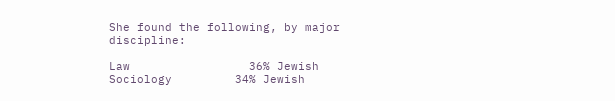She found the following, by major discipline:

Law                 36% Jewish
Sociology         34% Jewish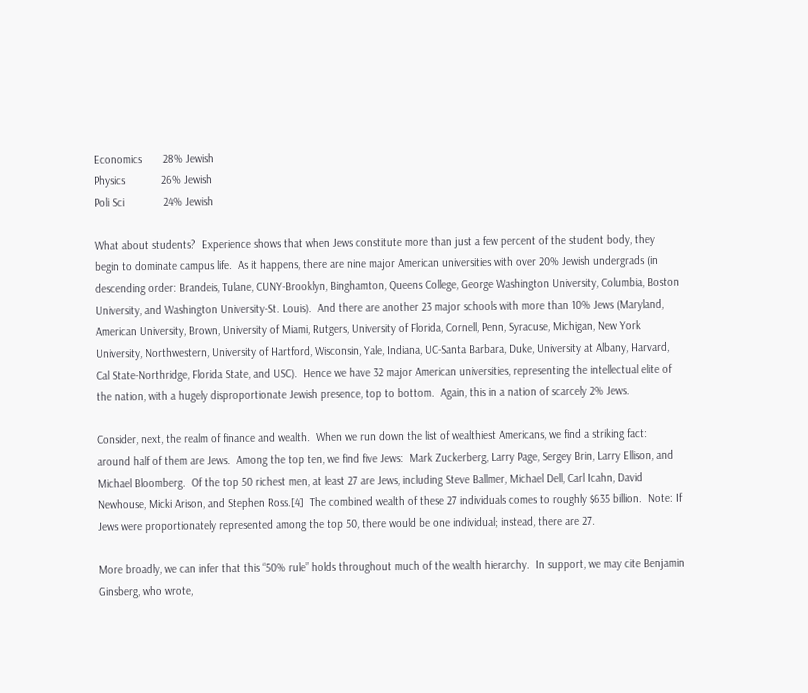Economics       28% Jewish
Physics            26% Jewish
Poli Sci             24% Jewish

What about students?  Experience shows that when Jews constitute more than just a few percent of the student body, they begin to dominate campus life.  As it happens, there are nine major American universities with over 20% Jewish undergrads (in descending order: Brandeis, Tulane, CUNY-Brooklyn, Binghamton, Queens College, George Washington University, Columbia, Boston University, and Washington University-St. Louis).  And there are another 23 major schools with more than 10% Jews (Maryland, American University, Brown, University of Miami, Rutgers, University of Florida, Cornell, Penn, Syracuse, Michigan, New York University, Northwestern, University of Hartford, Wisconsin, Yale, Indiana, UC-Santa Barbara, Duke, University at Albany, Harvard, Cal State-Northridge, Florida State, and USC).  Hence we have 32 major American universities, representing the intellectual elite of the nation, with a hugely disproportionate Jewish presence, top to bottom.  Again, this in a nation of scarcely 2% Jews.

Consider, next, the realm of finance and wealth.  When we run down the list of wealthiest Americans, we find a striking fact:  around half of them are Jews.  Among the top ten, we find five Jews:  Mark Zuckerberg, Larry Page, Sergey Brin, Larry Ellison, and Michael Bloomberg.  Of the top 50 richest men, at least 27 are Jews, including Steve Ballmer, Michael Dell, Carl Icahn, David Newhouse, Micki Arison, and Stephen Ross.[4]  The combined wealth of these 27 individuals comes to roughly $635 billion.  Note: If Jews were proportionately represented among the top 50, there would be one individual; instead, there are 27.

More broadly, we can infer that this “50% rule” holds throughout much of the wealth hierarchy.  In support, we may cite Benjamin Ginsberg, who wrote,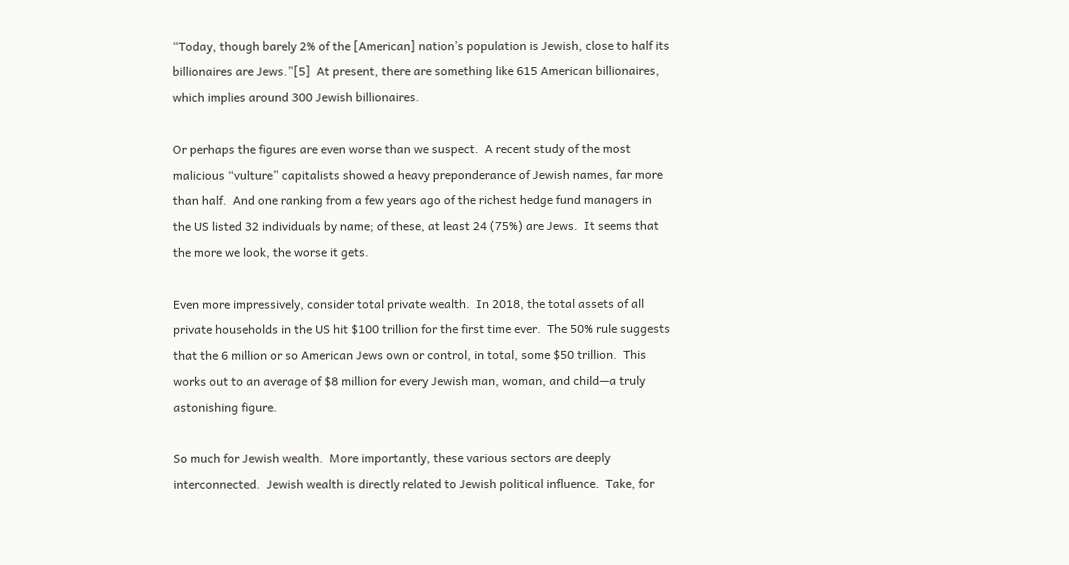“Today, though barely 2% of the [American] nation’s population is Jewish, close to half its billionaires are Jews.”[5]  At present, there are something like 615 American billionaires, which implies around 300 Jewish billionaires.

Or perhaps the figures are even worse than we suspect.  A recent study of the most malicious “vulture” capitalists showed a heavy preponderance of Jewish names, far more than half.  And one ranking from a few years ago of the richest hedge fund managers in the US listed 32 individuals by name; of these, at least 24 (75%) are Jews.  It seems that the more we look, the worse it gets.

Even more impressively, consider total private wealth.  In 2018, the total assets of all private households in the US hit $100 trillion for the first time ever.  The 50% rule suggests that the 6 million or so American Jews own or control, in total, some $50 trillion.  This works out to an average of $8 million for every Jewish man, woman, and child—a truly astonishing figure.

So much for Jewish wealth.  More importantly, these various sectors are deeply interconnected.  Jewish wealth is directly related to Jewish political influence.  Take, for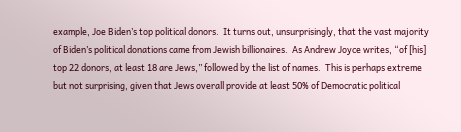example, Joe Biden’s top political donors.  It turns out, unsurprisingly, that the vast majority of Biden’s political donations came from Jewish billionaires.  As Andrew Joyce writes, “of [his] top 22 donors, at least 18 are Jews,” followed by the list of names.  This is perhaps extreme but not surprising, given that Jews overall provide at least 50% of Democratic political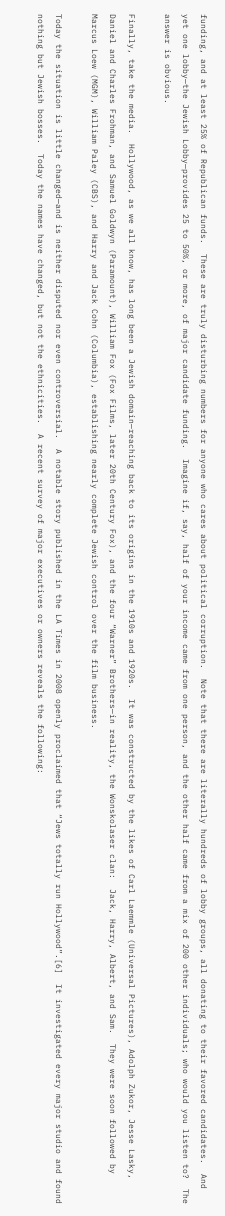funding, and at least 25% of Republican funds.  These are truly disturbing numbers for anyone who cares about political corruption.  Note that there are literally hundreds of lobby groups, all donating to their favored candidates.  And yet one lobby—the Jewish Lobby—provides 25 to 50%, or more, of major candidate funding.  Imagine if, say, half of your income came from one person, and the other half came from a mix of 200 other individuals; who would you listen to?  The answer is obvious.

Finally, take the media.  Hollywood, as we all know, has long been a Jewish domain—reaching back to its origins in the 1910s and 1920s.  It was constructed by the likes of Carl Laemmle (Universal Pictures), Adolph Zukor, Jesse Lasky, Daniel and Charles Frohman, and Samuel Goldwyn (Paramount), William Fox (Fox Films, later 20th Century Fox), and the four “Warner” Brothers—in reality, the Wonskolaser clan:  Jack, Harry, Albert, and Sam.  They were soon followed by Marcus Loew (MGM), William Paley (CBS), and Harry and Jack Cohn (Columbia), establishing nearly complete Jewish control over the film business.

Today the situation is little changed—and is neither disputed nor even controversial.  A notable story published in the LA Times in 2008 openly proclaimed that “Jews totally run Hollywood”.[6]  It investigated every major studio and found nothing but Jewish bosses.  Today the names have changed, but not the ethnicities.  A recent survey of major executives or owners reveals the following: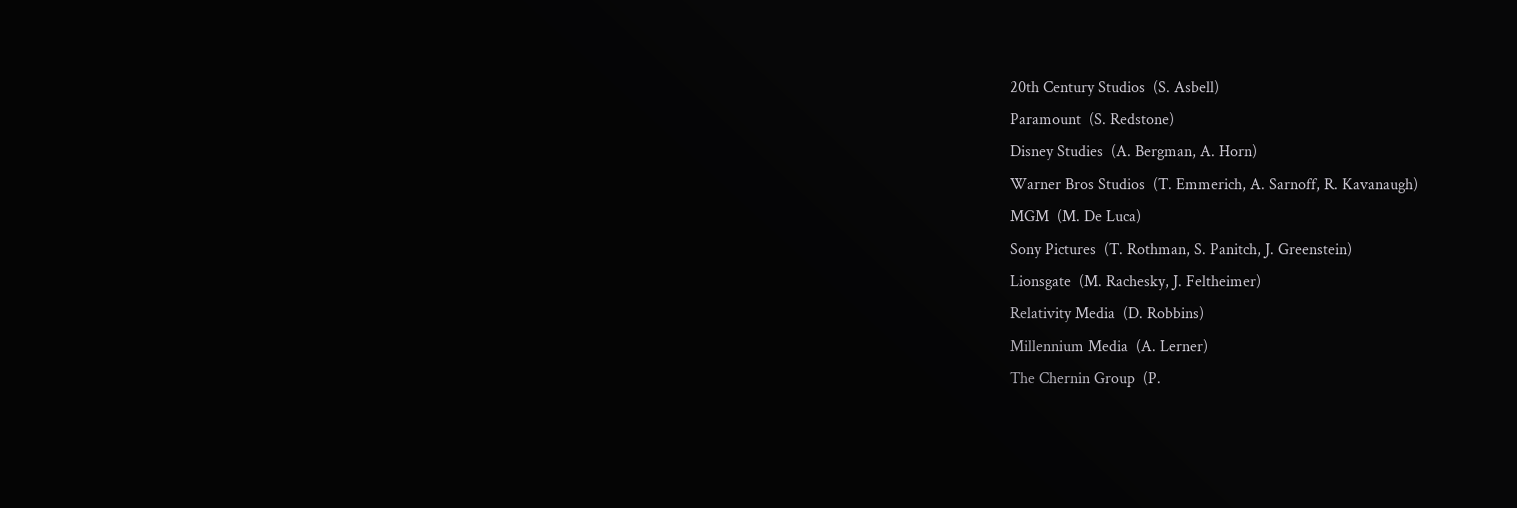20th Century Studios  (S. Asbell)
Paramount  (S. Redstone)
Disney Studies  (A. Bergman, A. Horn)
Warner Bros Studios  (T. Emmerich, A. Sarnoff, R. Kavanaugh)
MGM  (M. De Luca)
Sony Pictures  (T. Rothman, S. Panitch, J. Greenstein)
Lionsgate  (M. Rachesky, J. Feltheimer)
Relativity Media  (D. Robbins)
Millennium Media  (A. Lerner)
The Chernin Group  (P.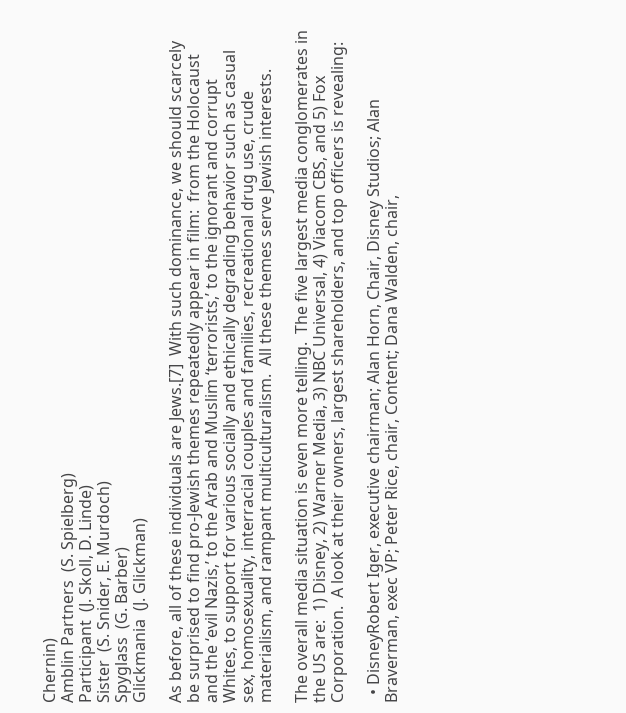Chernin)
Amblin Partners  (S. Spielberg)
Participant  (J. Skoll, D. Linde)
Sister  (S. Snider, E. Murdoch)
Spyglass  (G. Barber)
Glickmania  (J. Glickman)

As before, all of these individuals are Jews.[7]  With such dominance, we should scarcely be surprised to find pro-Jewish themes repeatedly appear in film:  from the Holocaust and the ‘evil Nazis,’ to the Arab and Muslim ‘terrorists,’ to the ignorant and corrupt Whites, to support for various socially and ethically degrading behavior such as casual sex, homosexuality, interracial couples and families, recreational drug use, crude materialism, and rampant multiculturalism.  All these themes serve Jewish interests.

The overall media situation is even more telling.  The five largest media conglomerates in the US are:  1) Disney, 2) Warner Media, 3) NBC Universal, 4) Viacom CBS, and 5) Fox Corporation.  A look at their owners, largest shareholders, and top officers is revealing:

  • DisneyRobert Iger, executive chairman; Alan Horn, Chair, Disney Studios; Alan Braverman, exec VP; Peter Rice, chair, Content; Dana Walden, chair,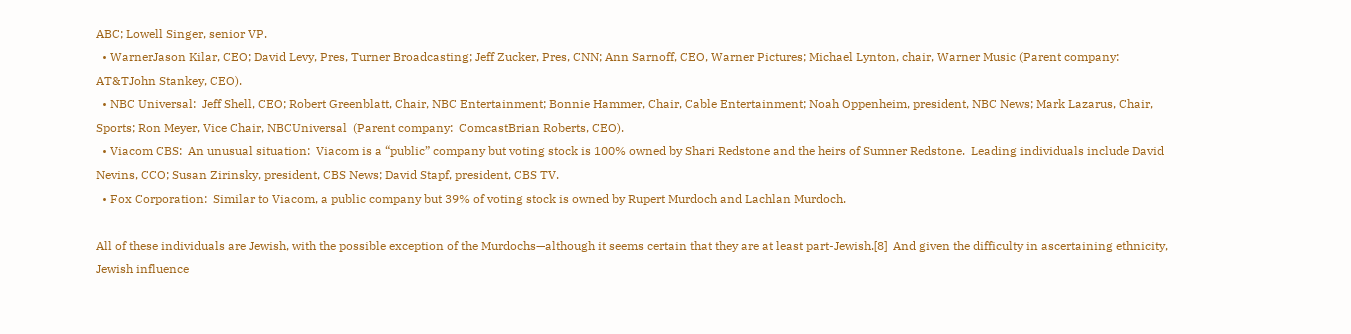ABC; Lowell Singer, senior VP.
  • WarnerJason Kilar, CEO; David Levy, Pres, Turner Broadcasting; Jeff Zucker, Pres, CNN; Ann Sarnoff, CEO, Warner Pictures; Michael Lynton, chair, Warner Music (Parent company:  AT&TJohn Stankey, CEO).
  • NBC Universal:  Jeff Shell, CEO; Robert Greenblatt, Chair, NBC Entertainment; Bonnie Hammer, Chair, Cable Entertainment; Noah Oppenheim, president, NBC News; Mark Lazarus, Chair, Sports; Ron Meyer, Vice Chair, NBCUniversal  (Parent company:  ComcastBrian Roberts, CEO).
  • Viacom CBS:  An unusual situation:  Viacom is a “public” company but voting stock is 100% owned by Shari Redstone and the heirs of Sumner Redstone.  Leading individuals include David Nevins, CCO; Susan Zirinsky, president, CBS News; David Stapf, president, CBS TV.
  • Fox Corporation:  Similar to Viacom, a public company but 39% of voting stock is owned by Rupert Murdoch and Lachlan Murdoch.

All of these individuals are Jewish, with the possible exception of the Murdochs—although it seems certain that they are at least part-Jewish.[8]  And given the difficulty in ascertaining ethnicity, Jewish influence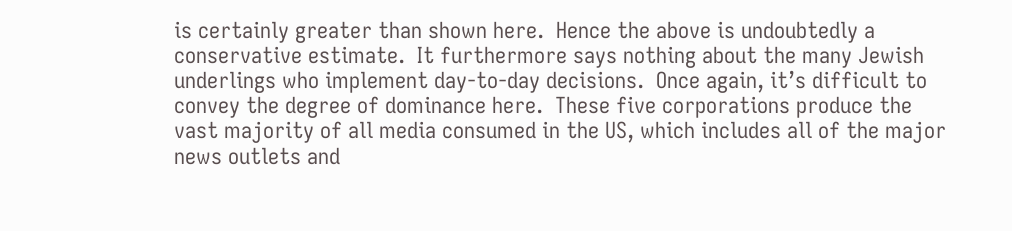is certainly greater than shown here.  Hence the above is undoubtedly a conservative estimate.  It furthermore says nothing about the many Jewish underlings who implement day-to-day decisions.  Once again, it’s difficult to convey the degree of dominance here.  These five corporations produce the vast majority of all media consumed in the US, which includes all of the major news outlets and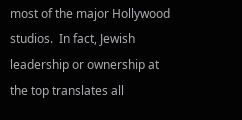most of the major Hollywood studios.  In fact, Jewish leadership or ownership at the top translates all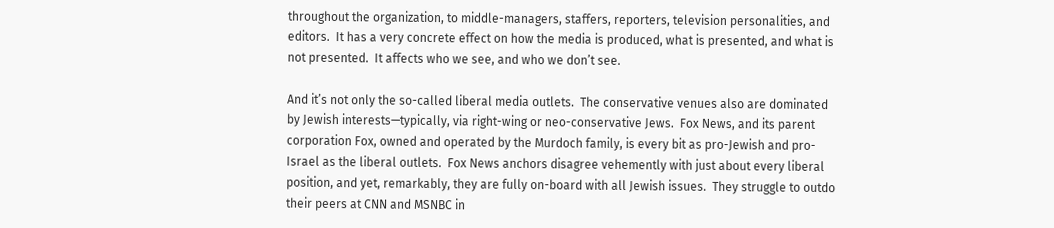throughout the organization, to middle-managers, staffers, reporters, television personalities, and editors.  It has a very concrete effect on how the media is produced, what is presented, and what is not presented.  It affects who we see, and who we don’t see.

And it’s not only the so-called liberal media outlets.  The conservative venues also are dominated by Jewish interests—typically, via right-wing or neo-conservative Jews.  Fox News, and its parent corporation Fox, owned and operated by the Murdoch family, is every bit as pro-Jewish and pro-Israel as the liberal outlets.  Fox News anchors disagree vehemently with just about every liberal position, and yet, remarkably, they are fully on-board with all Jewish issues.  They struggle to outdo their peers at CNN and MSNBC in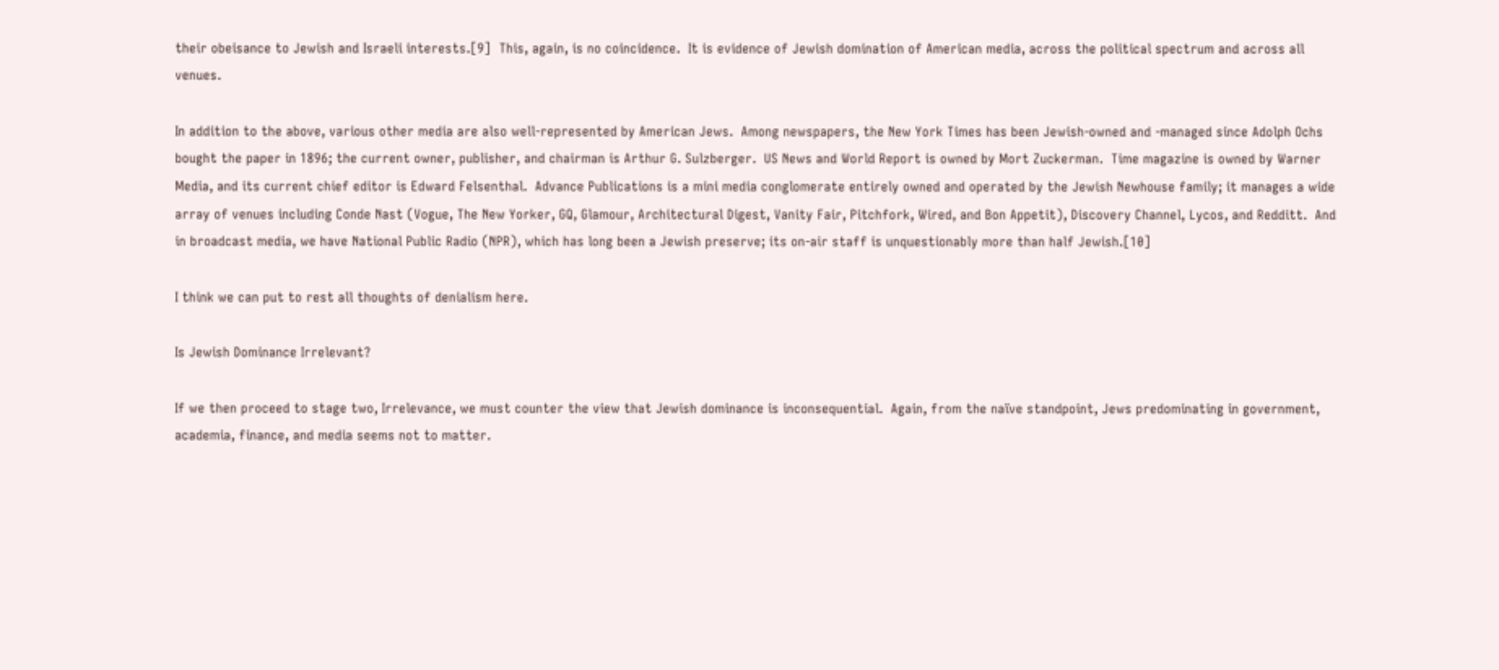their obeisance to Jewish and Israeli interests.[9]  This, again, is no coincidence.  It is evidence of Jewish domination of American media, across the political spectrum and across all venues.

In addition to the above, various other media are also well-represented by American Jews.  Among newspapers, the New York Times has been Jewish-owned and -managed since Adolph Ochs bought the paper in 1896; the current owner, publisher, and chairman is Arthur G. Sulzberger.  US News and World Report is owned by Mort Zuckerman.  Time magazine is owned by Warner Media, and its current chief editor is Edward Felsenthal.  Advance Publications is a mini media conglomerate entirely owned and operated by the Jewish Newhouse family; it manages a wide array of venues including Conde Nast (Vogue, The New Yorker, GQ, Glamour, Architectural Digest, Vanity Fair, Pitchfork, Wired, and Bon Appetit), Discovery Channel, Lycos, and Redditt.  And in broadcast media, we have National Public Radio (NPR), which has long been a Jewish preserve; its on-air staff is unquestionably more than half Jewish.[10]

I think we can put to rest all thoughts of denialism here.

Is Jewish Dominance Irrelevant?

If we then proceed to stage two, Irrelevance, we must counter the view that Jewish dominance is inconsequential.  Again, from the naïve standpoint, Jews predominating in government, academia, finance, and media seems not to matter.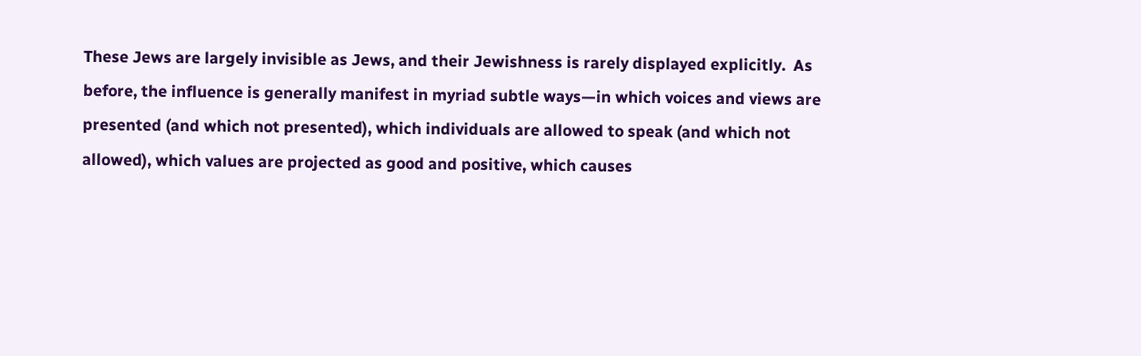These Jews are largely invisible as Jews, and their Jewishness is rarely displayed explicitly.  As before, the influence is generally manifest in myriad subtle ways—in which voices and views are presented (and which not presented), which individuals are allowed to speak (and which not allowed), which values are projected as good and positive, which causes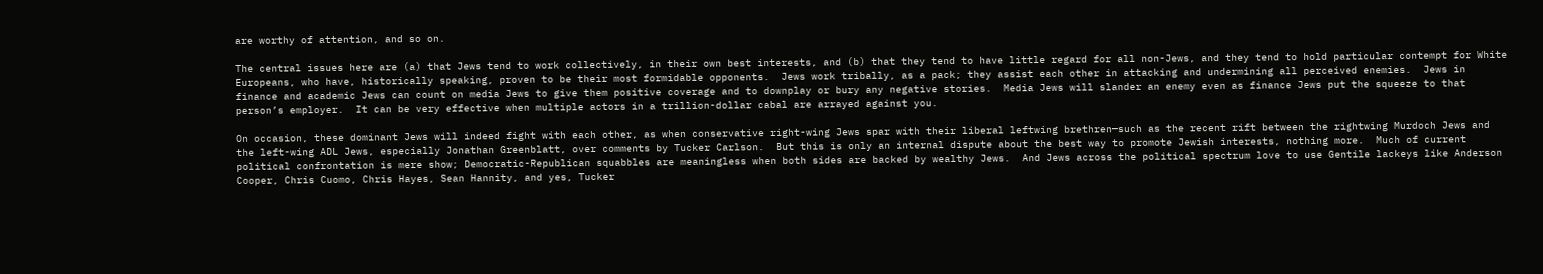are worthy of attention, and so on.

The central issues here are (a) that Jews tend to work collectively, in their own best interests, and (b) that they tend to have little regard for all non-Jews, and they tend to hold particular contempt for White Europeans, who have, historically speaking, proven to be their most formidable opponents.  Jews work tribally, as a pack; they assist each other in attacking and undermining all perceived enemies.  Jews in finance and academic Jews can count on media Jews to give them positive coverage and to downplay or bury any negative stories.  Media Jews will slander an enemy even as finance Jews put the squeeze to that person’s employer.  It can be very effective when multiple actors in a trillion-dollar cabal are arrayed against you.

On occasion, these dominant Jews will indeed fight with each other, as when conservative right-wing Jews spar with their liberal leftwing brethren—such as the recent rift between the rightwing Murdoch Jews and the left-wing ADL Jews, especially Jonathan Greenblatt, over comments by Tucker Carlson.  But this is only an internal dispute about the best way to promote Jewish interests, nothing more.  Much of current political confrontation is mere show; Democratic-Republican squabbles are meaningless when both sides are backed by wealthy Jews.  And Jews across the political spectrum love to use Gentile lackeys like Anderson Cooper, Chris Cuomo, Chris Hayes, Sean Hannity, and yes, Tucker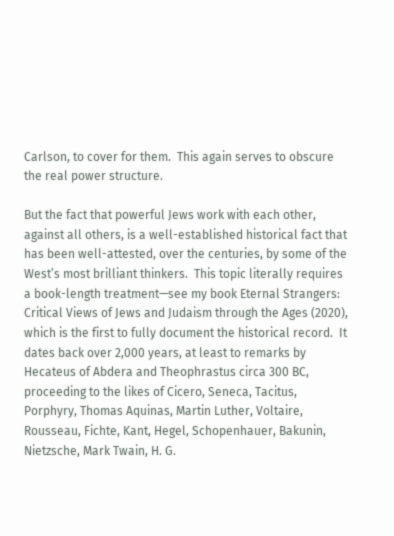Carlson, to cover for them.  This again serves to obscure the real power structure.

But the fact that powerful Jews work with each other, against all others, is a well-established historical fact that has been well-attested, over the centuries, by some of the West’s most brilliant thinkers.  This topic literally requires a book-length treatment—see my book Eternal Strangers: Critical Views of Jews and Judaism through the Ages (2020), which is the first to fully document the historical record.  It dates back over 2,000 years, at least to remarks by Hecateus of Abdera and Theophrastus circa 300 BC, proceeding to the likes of Cicero, Seneca, Tacitus, Porphyry, Thomas Aquinas, Martin Luther, Voltaire, Rousseau, Fichte, Kant, Hegel, Schopenhauer, Bakunin, Nietzsche, Mark Twain, H. G.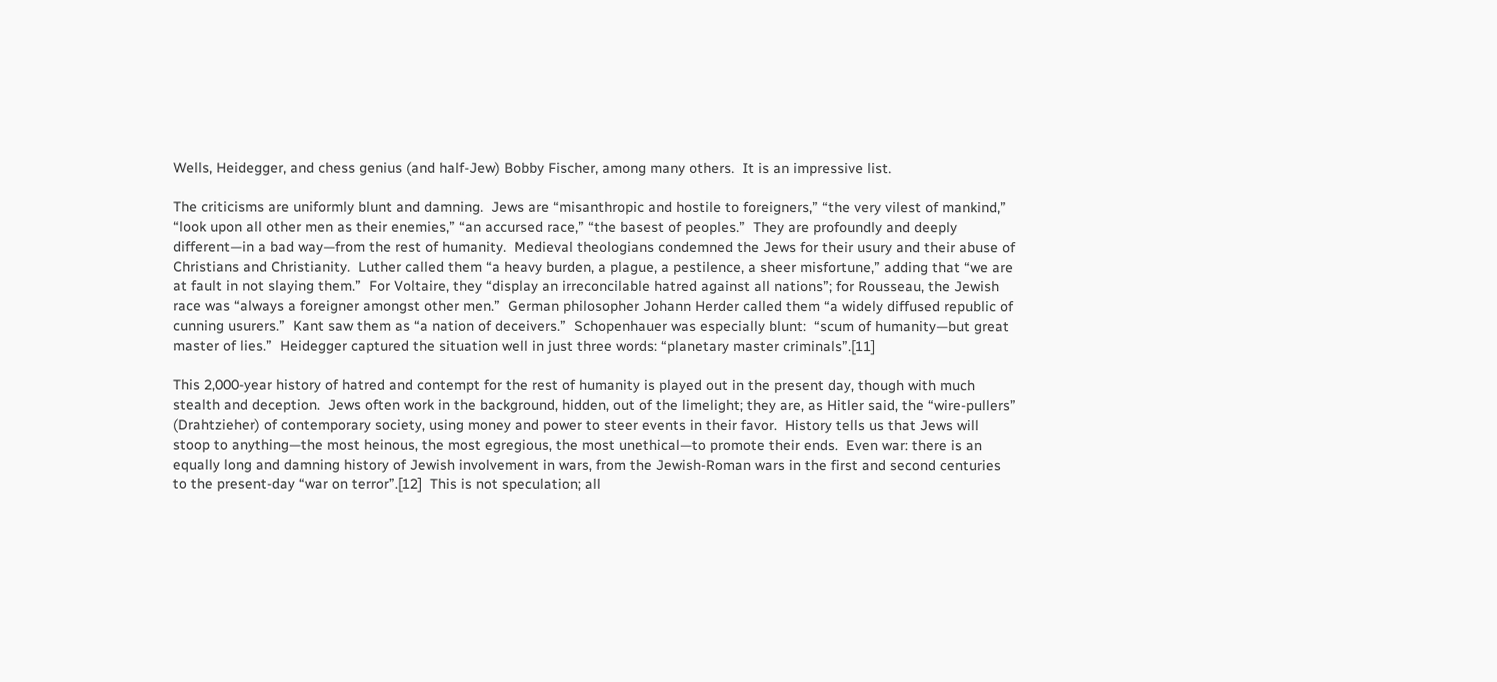Wells, Heidegger, and chess genius (and half-Jew) Bobby Fischer, among many others.  It is an impressive list.

The criticisms are uniformly blunt and damning.  Jews are “misanthropic and hostile to foreigners,” “the very vilest of mankind,” “look upon all other men as their enemies,” “an accursed race,” “the basest of peoples.”  They are profoundly and deeply different—in a bad way—from the rest of humanity.  Medieval theologians condemned the Jews for their usury and their abuse of Christians and Christianity.  Luther called them “a heavy burden, a plague, a pestilence, a sheer misfortune,” adding that “we are at fault in not slaying them.”  For Voltaire, they “display an irreconcilable hatred against all nations”; for Rousseau, the Jewish race was “always a foreigner amongst other men.”  German philosopher Johann Herder called them “a widely diffused republic of cunning usurers.”  Kant saw them as “a nation of deceivers.”  Schopenhauer was especially blunt:  “scum of humanity—but great master of lies.”  Heidegger captured the situation well in just three words: “planetary master criminals”.[11]

This 2,000-year history of hatred and contempt for the rest of humanity is played out in the present day, though with much stealth and deception.  Jews often work in the background, hidden, out of the limelight; they are, as Hitler said, the “wire-pullers” (Drahtzieher) of contemporary society, using money and power to steer events in their favor.  History tells us that Jews will stoop to anything—the most heinous, the most egregious, the most unethical—to promote their ends.  Even war: there is an equally long and damning history of Jewish involvement in wars, from the Jewish-Roman wars in the first and second centuries to the present-day “war on terror”.[12]  This is not speculation; all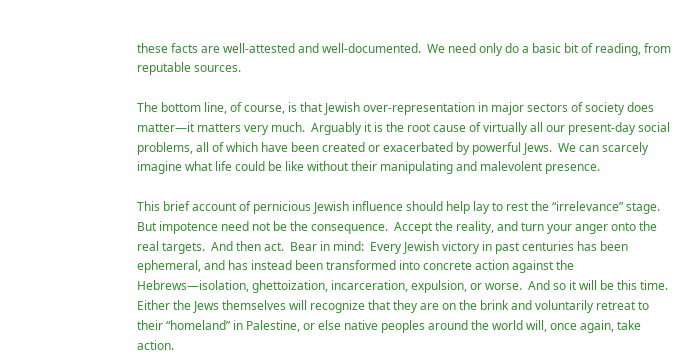these facts are well-attested and well-documented.  We need only do a basic bit of reading, from reputable sources.

The bottom line, of course, is that Jewish over-representation in major sectors of society does matter—it matters very much.  Arguably it is the root cause of virtually all our present-day social problems, all of which have been created or exacerbated by powerful Jews.  We can scarcely imagine what life could be like without their manipulating and malevolent presence.

This brief account of pernicious Jewish influence should help lay to rest the “irrelevance” stage.  But impotence need not be the consequence.  Accept the reality, and turn your anger onto the real targets.  And then act.  Bear in mind:  Every Jewish victory in past centuries has been ephemeral, and has instead been transformed into concrete action against the Hebrews—isolation, ghettoization, incarceration, expulsion, or worse.  And so it will be this time.  Either the Jews themselves will recognize that they are on the brink and voluntarily retreat to their “homeland” in Palestine, or else native peoples around the world will, once again, take action.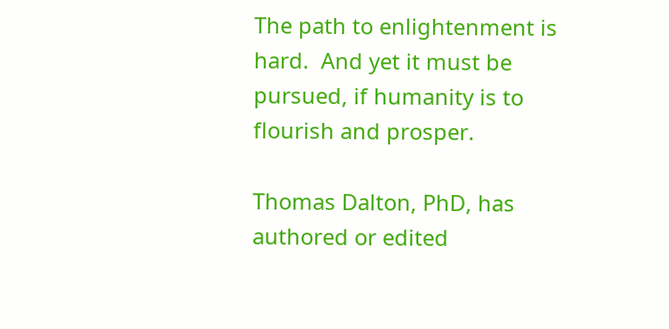The path to enlightenment is hard.  And yet it must be pursued, if humanity is to flourish and prosper.

Thomas Dalton, PhD, has authored or edited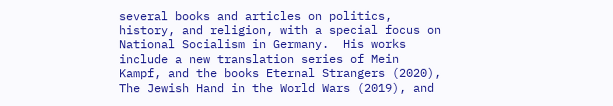several books and articles on politics, history, and religion, with a special focus on National Socialism in Germany.  His works include a new translation series of Mein Kampf, and the books Eternal Strangers (2020), The Jewish Hand in the World Wars (2019), and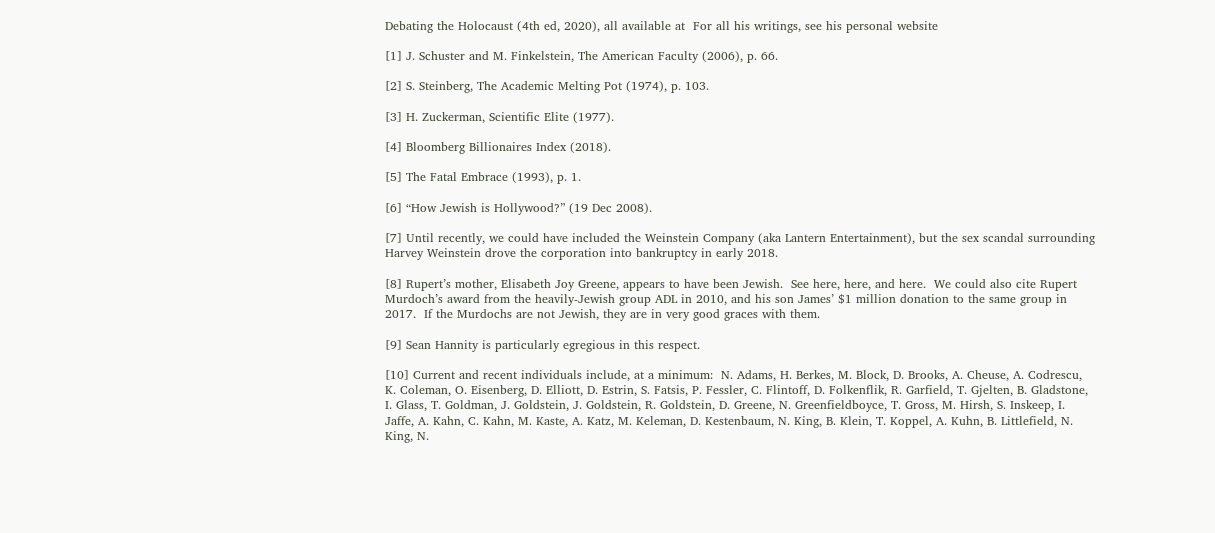Debating the Holocaust (4th ed, 2020), all available at  For all his writings, see his personal website

[1] J. Schuster and M. Finkelstein, The American Faculty (2006), p. 66.

[2] S. Steinberg, The Academic Melting Pot (1974), p. 103.

[3] H. Zuckerman, Scientific Elite (1977).

[4] Bloomberg Billionaires Index (2018).

[5] The Fatal Embrace (1993), p. 1.

[6] “How Jewish is Hollywood?” (19 Dec 2008).

[7] Until recently, we could have included the Weinstein Company (aka Lantern Entertainment), but the sex scandal surrounding Harvey Weinstein drove the corporation into bankruptcy in early 2018.

[8] Rupert’s mother, Elisabeth Joy Greene, appears to have been Jewish.  See here, here, and here.  We could also cite Rupert Murdoch’s award from the heavily-Jewish group ADL in 2010, and his son James’ $1 million donation to the same group in 2017.  If the Murdochs are not Jewish, they are in very good graces with them.

[9] Sean Hannity is particularly egregious in this respect.

[10] Current and recent individuals include, at a minimum:  N. Adams, H. Berkes, M. Block, D. Brooks, A. Cheuse, A. Codrescu, K. Coleman, O. Eisenberg, D. Elliott, D. Estrin, S. Fatsis, P. Fessler, C. Flintoff, D. Folkenflik, R. Garfield, T. Gjelten, B. Gladstone, I. Glass, T. Goldman, J. Goldstein, J. Goldstein, R. Goldstein, D. Greene, N. Greenfieldboyce, T. Gross, M. Hirsh, S. Inskeep, I. Jaffe, A. Kahn, C. Kahn, M. Kaste, A. Katz, M. Keleman, D. Kestenbaum, N. King, B. Klein, T. Koppel, A. Kuhn, B. Littlefield, N. King, N.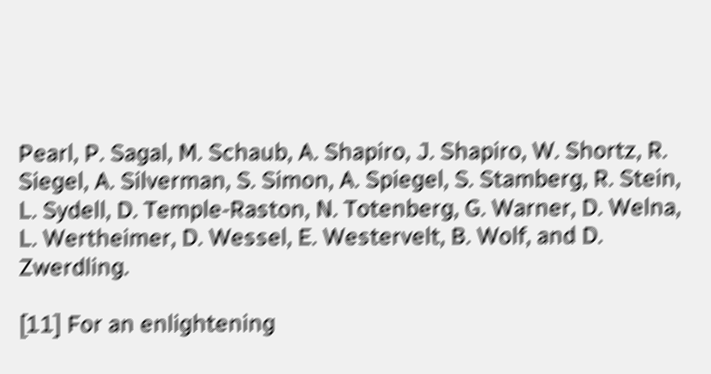Pearl, P. Sagal, M. Schaub, A. Shapiro, J. Shapiro, W. Shortz, R. Siegel, A. Silverman, S. Simon, A. Spiegel, S. Stamberg, R. Stein, L. Sydell, D. Temple-Raston, N. Totenberg, G. Warner, D. Welna, L. Wertheimer, D. Wessel, E. Westervelt, B. Wolf, and D. Zwerdling.

[11] For an enlightening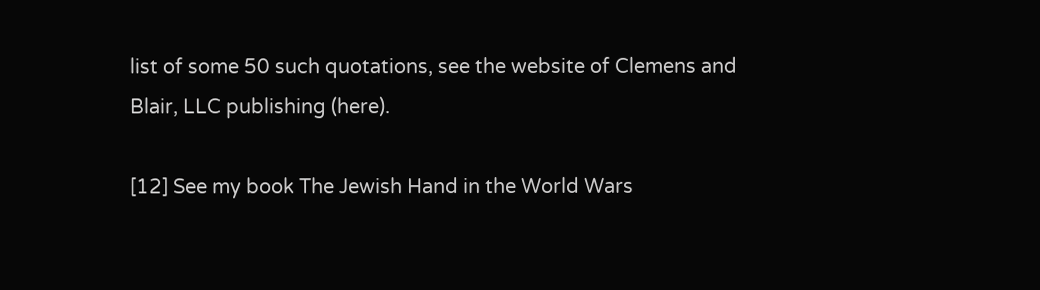list of some 50 such quotations, see the website of Clemens and Blair, LLC publishing (here).

[12] See my book The Jewish Hand in the World Wars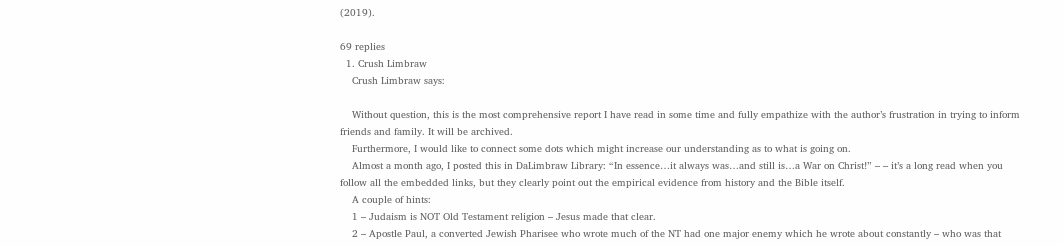(2019).

69 replies
  1. Crush Limbraw
    Crush Limbraw says:

    Without question, this is the most comprehensive report I have read in some time and fully empathize with the author’s frustration in trying to inform friends and family. It will be archived.
    Furthermore, I would like to connect some dots which might increase our understanding as to what is going on.
    Almost a month ago, I posted this in DaLimbraw Library: “In essence…it always was…and still is…a War on Christ!” – – it’s a long read when you follow all the embedded links, but they clearly point out the empirical evidence from history and the Bible itself.
    A couple of hints:
    1 – Judaism is NOT Old Testament religion – Jesus made that clear.
    2 – Apostle Paul, a converted Jewish Pharisee who wrote much of the NT had one major enemy which he wrote about constantly – who was that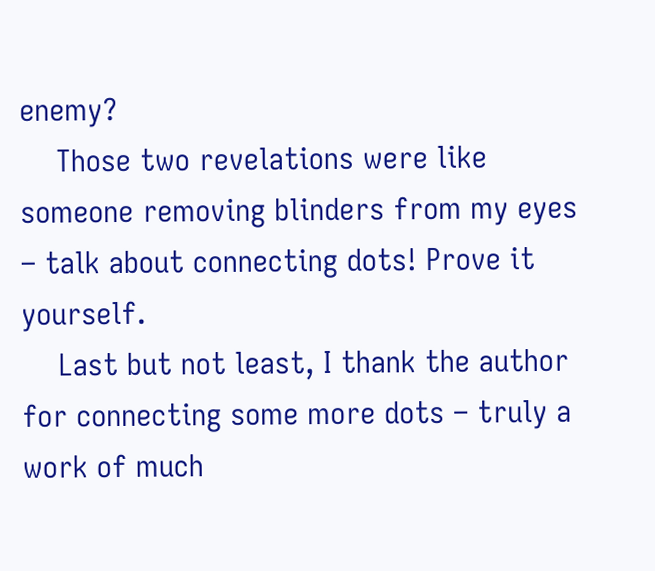enemy?
    Those two revelations were like someone removing blinders from my eyes – talk about connecting dots! Prove it yourself.
    Last but not least, I thank the author for connecting some more dots – truly a work of much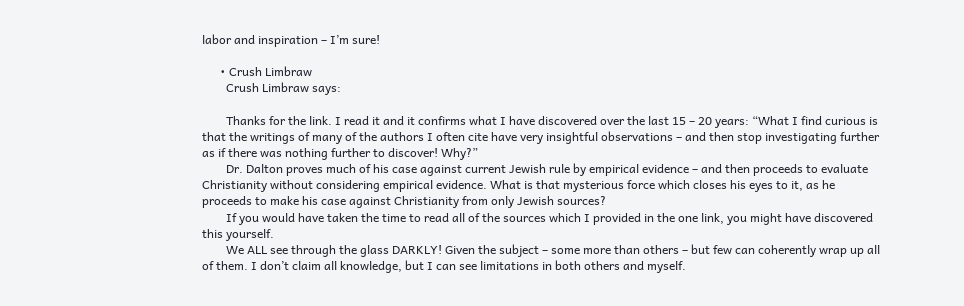labor and inspiration – I’m sure!

      • Crush Limbraw
        Crush Limbraw says:

        Thanks for the link. I read it and it confirms what I have discovered over the last 15 – 20 years: “What I find curious is that the writings of many of the authors I often cite have very insightful observations – and then stop investigating further as if there was nothing further to discover! Why?”
        Dr. Dalton proves much of his case against current Jewish rule by empirical evidence – and then proceeds to evaluate Christianity without considering empirical evidence. What is that mysterious force which closes his eyes to it, as he proceeds to make his case against Christianity from only Jewish sources?
        If you would have taken the time to read all of the sources which I provided in the one link, you might have discovered this yourself.
        We ALL see through the glass DARKLY! Given the subject – some more than others – but few can coherently wrap up all of them. I don’t claim all knowledge, but I can see limitations in both others and myself.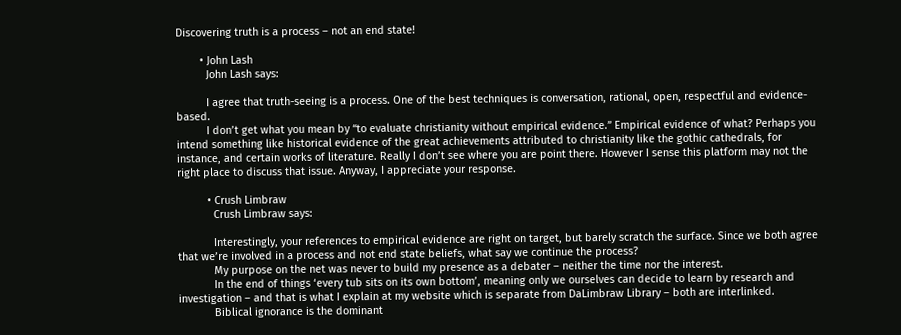Discovering truth is a process – not an end state!

        • John Lash
          John Lash says:

          I agree that truth-seeing is a process. One of the best techniques is conversation, rational, open, respectful and evidence-based.
          I don’t get what you mean by “to evaluate christianity without empirical evidence.” Empirical evidence of what? Perhaps you intend something like historical evidence of the great achievements attributed to christianity like the gothic cathedrals, for instance, and certain works of literature. Really I don’t see where you are point there. However I sense this platform may not the right place to discuss that issue. Anyway, I appreciate your response.

          • Crush Limbraw
            Crush Limbraw says:

            Interestingly, your references to empirical evidence are right on target, but barely scratch the surface. Since we both agree that we’re involved in a process and not end state beliefs, what say we continue the process?
            My purpose on the net was never to build my presence as a debater – neither the time nor the interest.
            In the end of things ‘every tub sits on its own bottom’, meaning only we ourselves can decide to learn by research and investigation – and that is what I explain at my website which is separate from DaLimbraw Library – both are interlinked.
            Biblical ignorance is the dominant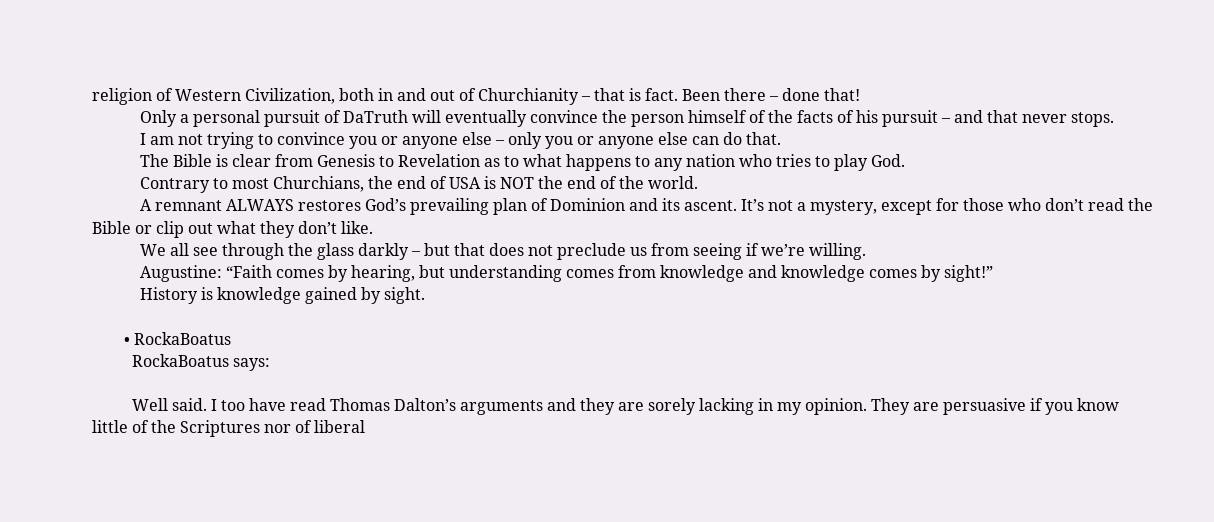religion of Western Civilization, both in and out of Churchianity – that is fact. Been there – done that!
            Only a personal pursuit of DaTruth will eventually convince the person himself of the facts of his pursuit – and that never stops.
            I am not trying to convince you or anyone else – only you or anyone else can do that.
            The Bible is clear from Genesis to Revelation as to what happens to any nation who tries to play God.
            Contrary to most Churchians, the end of USA is NOT the end of the world.
            A remnant ALWAYS restores God’s prevailing plan of Dominion and its ascent. It’s not a mystery, except for those who don’t read the Bible or clip out what they don’t like.
            We all see through the glass darkly – but that does not preclude us from seeing if we’re willing.
            Augustine: “Faith comes by hearing, but understanding comes from knowledge and knowledge comes by sight!”
            History is knowledge gained by sight.

        • RockaBoatus
          RockaBoatus says:

          Well said. I too have read Thomas Dalton’s arguments and they are sorely lacking in my opinion. They are persuasive if you know little of the Scriptures nor of liberal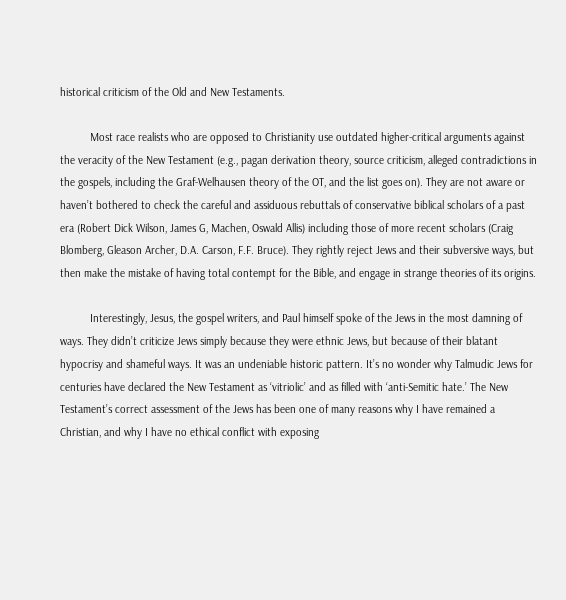historical criticism of the Old and New Testaments.

          Most race realists who are opposed to Christianity use outdated higher-critical arguments against the veracity of the New Testament (e.g., pagan derivation theory, source criticism, alleged contradictions in the gospels, including the Graf-Welhausen theory of the OT, and the list goes on). They are not aware or haven’t bothered to check the careful and assiduous rebuttals of conservative biblical scholars of a past era (Robert Dick Wilson, James G, Machen, Oswald Allis) including those of more recent scholars (Craig Blomberg, Gleason Archer, D.A. Carson, F.F. Bruce). They rightly reject Jews and their subversive ways, but then make the mistake of having total contempt for the Bible, and engage in strange theories of its origins.

          Interestingly, Jesus, the gospel writers, and Paul himself spoke of the Jews in the most damning of ways. They didn’t criticize Jews simply because they were ethnic Jews, but because of their blatant hypocrisy and shameful ways. It was an undeniable historic pattern. It’s no wonder why Talmudic Jews for centuries have declared the New Testament as ‘vitriolic’ and as filled with ‘anti-Semitic hate.’ The New Testament’s correct assessment of the Jews has been one of many reasons why I have remained a Christian, and why I have no ethical conflict with exposing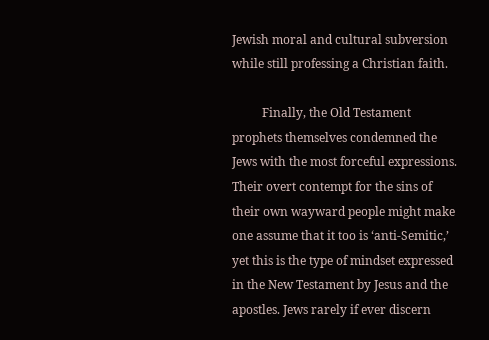Jewish moral and cultural subversion while still professing a Christian faith.

          Finally, the Old Testament prophets themselves condemned the Jews with the most forceful expressions. Their overt contempt for the sins of their own wayward people might make one assume that it too is ‘anti-Semitic,’ yet this is the type of mindset expressed in the New Testament by Jesus and the apostles. Jews rarely if ever discern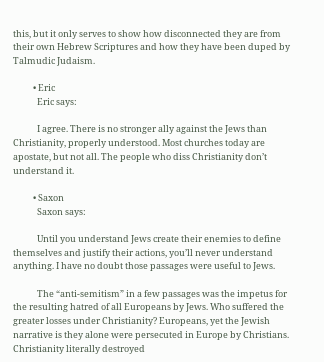this, but it only serves to show how disconnected they are from their own Hebrew Scriptures and how they have been duped by Talmudic Judaism.

          • Eric
            Eric says:

            I agree. There is no stronger ally against the Jews than Christianity, properly understood. Most churches today are apostate, but not all. The people who diss Christianity don’t understand it.

          • Saxon
            Saxon says:

            Until you understand Jews create their enemies to define themselves and justify their actions, you’ll never understand anything. I have no doubt those passages were useful to Jews.

            The “anti-semitism” in a few passages was the impetus for the resulting hatred of all Europeans by Jews. Who suffered the greater losses under Christianity? Europeans, yet the Jewish narrative is they alone were persecuted in Europe by Christians. Christianity literally destroyed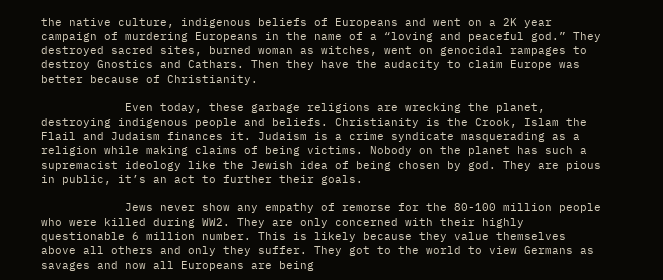the native culture, indigenous beliefs of Europeans and went on a 2K year campaign of murdering Europeans in the name of a “loving and peaceful god.” They destroyed sacred sites, burned woman as witches, went on genocidal rampages to destroy Gnostics and Cathars. Then they have the audacity to claim Europe was better because of Christianity.

            Even today, these garbage religions are wrecking the planet, destroying indigenous people and beliefs. Christianity is the Crook, Islam the Flail and Judaism finances it. Judaism is a crime syndicate masquerading as a religion while making claims of being victims. Nobody on the planet has such a supremacist ideology like the Jewish idea of being chosen by god. They are pious in public, it’s an act to further their goals.

            Jews never show any empathy of remorse for the 80-100 million people who were killed during WW2. They are only concerned with their highly questionable 6 million number. This is likely because they value themselves above all others and only they suffer. They got to the world to view Germans as savages and now all Europeans are being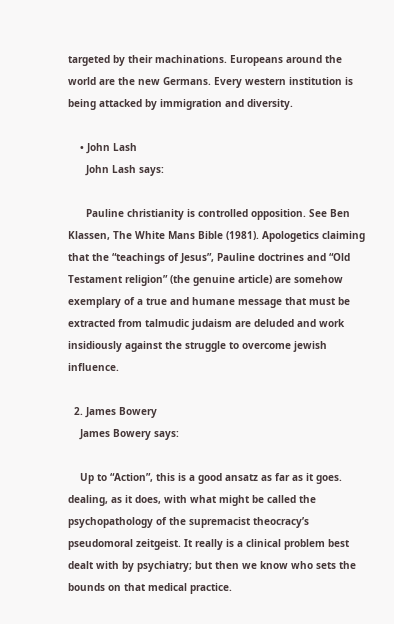targeted by their machinations. Europeans around the world are the new Germans. Every western institution is being attacked by immigration and diversity.

    • John Lash
      John Lash says:

      Pauline christianity is controlled opposition. See Ben Klassen, The White Mans Bible (1981). Apologetics claiming that the “teachings of Jesus”, Pauline doctrines and “Old Testament religion” (the genuine article) are somehow exemplary of a true and humane message that must be extracted from talmudic judaism are deluded and work insidiously against the struggle to overcome jewish influence.

  2. James Bowery
    James Bowery says:

    Up to “Action”, this is a good ansatz as far as it goes. dealing, as it does, with what might be called the psychopathology of the supremacist theocracy’s pseudomoral zeitgeist. It really is a clinical problem best dealt with by psychiatry; but then we know who sets the bounds on that medical practice.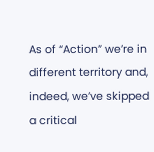As of “Action” we’re in different territory and, indeed, we’ve skipped a critical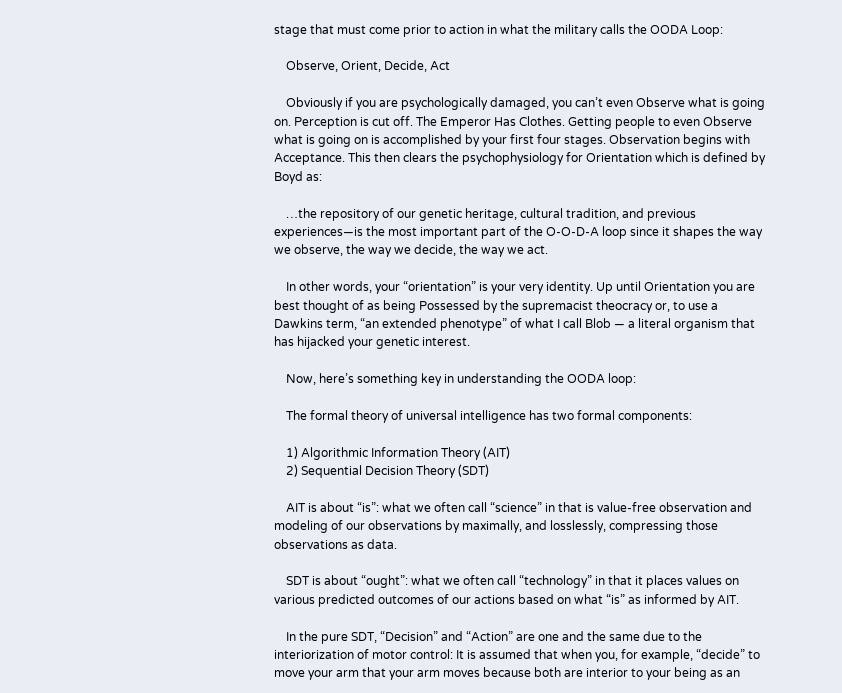stage that must come prior to action in what the military calls the OODA Loop:

    Observe, Orient, Decide, Act

    Obviously if you are psychologically damaged, you can’t even Observe what is going on. Perception is cut off. The Emperor Has Clothes. Getting people to even Observe what is going on is accomplished by your first four stages. Observation begins with Acceptance. This then clears the psychophysiology for Orientation which is defined by Boyd as:

    …the repository of our genetic heritage, cultural tradition, and previous experiences—is the most important part of the O-O-D-A loop since it shapes the way we observe, the way we decide, the way we act.

    In other words, your “orientation” is your very identity. Up until Orientation you are best thought of as being Possessed by the supremacist theocracy or, to use a Dawkins term, “an extended phenotype” of what I call Blob — a literal organism that has hijacked your genetic interest.

    Now, here’s something key in understanding the OODA loop:

    The formal theory of universal intelligence has two formal components:

    1) Algorithmic Information Theory (AIT)
    2) Sequential Decision Theory (SDT)

    AIT is about “is”: what we often call “science” in that is value-free observation and modeling of our observations by maximally, and losslessly, compressing those observations as data.

    SDT is about “ought”: what we often call “technology” in that it places values on various predicted outcomes of our actions based on what “is” as informed by AIT.

    In the pure SDT, “Decision” and “Action” are one and the same due to the interiorization of motor control: It is assumed that when you, for example, “decide” to move your arm that your arm moves because both are interior to your being as an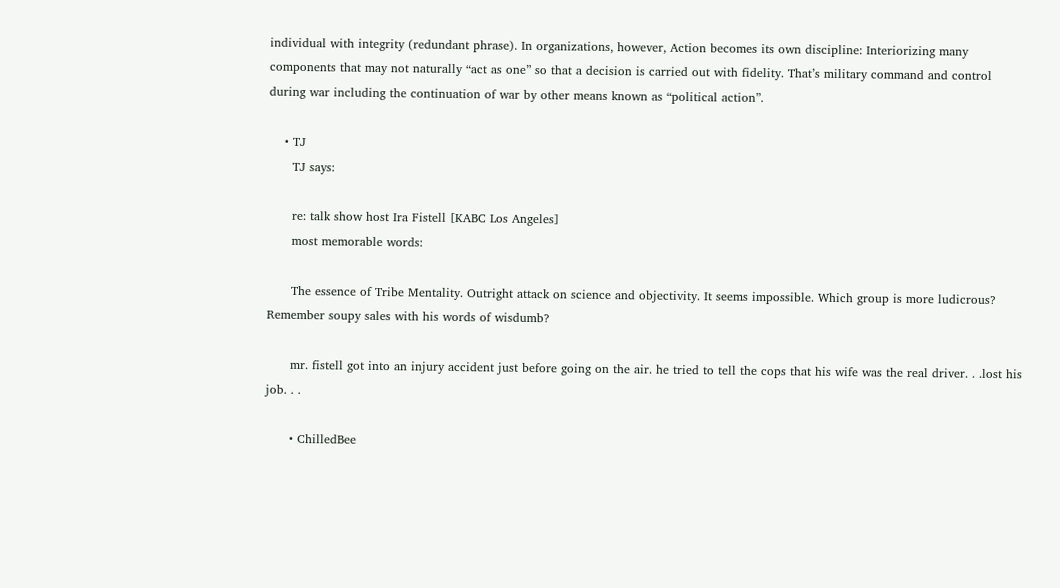individual with integrity (redundant phrase). In organizations, however, Action becomes its own discipline: Interiorizing many components that may not naturally “act as one” so that a decision is carried out with fidelity. That’s military command and control during war including the continuation of war by other means known as “political action”.

    • TJ
      TJ says:

      re: talk show host Ira Fistell [KABC Los Angeles]
      most memorable words:

      The essence of Tribe Mentality. Outright attack on science and objectivity. It seems impossible. Which group is more ludicrous? Remember soupy sales with his words of wisdumb?

      mr. fistell got into an injury accident just before going on the air. he tried to tell the cops that his wife was the real driver. . .lost his job. . .

      • ChilledBee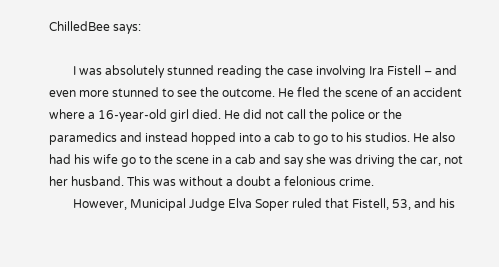ChilledBee says:

        I was absolutely stunned reading the case involving Ira Fistell – and even more stunned to see the outcome. He fled the scene of an accident where a 16-year-old girl died. He did not call the police or the paramedics and instead hopped into a cab to go to his studios. He also had his wife go to the scene in a cab and say she was driving the car, not her husband. This was without a doubt a felonious crime.
        However, Municipal Judge Elva Soper ruled that Fistell, 53, and his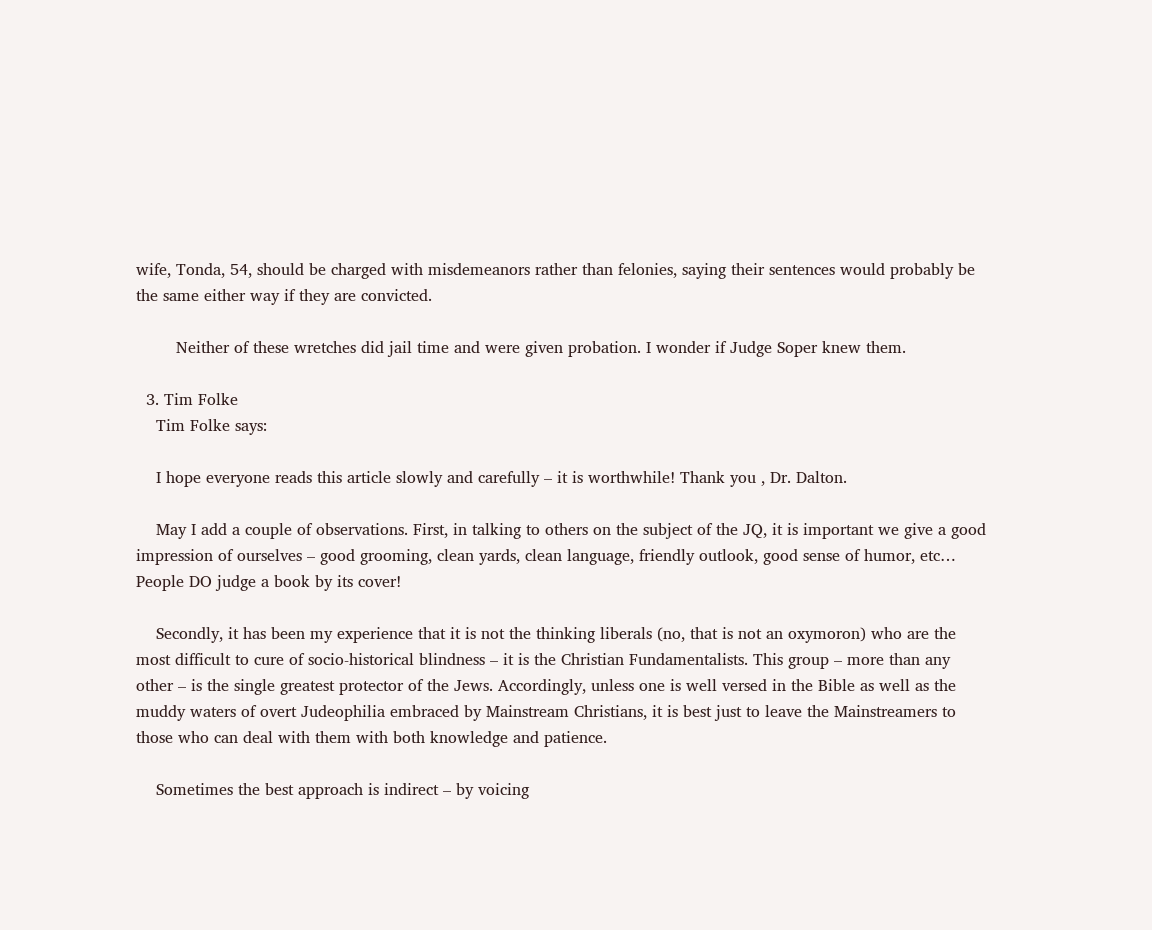wife, Tonda, 54, should be charged with misdemeanors rather than felonies, saying their sentences would probably be the same either way if they are convicted.

        Neither of these wretches did jail time and were given probation. I wonder if Judge Soper knew them.

  3. Tim Folke
    Tim Folke says:

    I hope everyone reads this article slowly and carefully – it is worthwhile! Thank you , Dr. Dalton.

    May I add a couple of observations. First, in talking to others on the subject of the JQ, it is important we give a good impression of ourselves – good grooming, clean yards, clean language, friendly outlook, good sense of humor, etc… People DO judge a book by its cover!

    Secondly, it has been my experience that it is not the thinking liberals (no, that is not an oxymoron) who are the most difficult to cure of socio-historical blindness – it is the Christian Fundamentalists. This group – more than any other – is the single greatest protector of the Jews. Accordingly, unless one is well versed in the Bible as well as the muddy waters of overt Judeophilia embraced by Mainstream Christians, it is best just to leave the Mainstreamers to those who can deal with them with both knowledge and patience.

    Sometimes the best approach is indirect – by voicing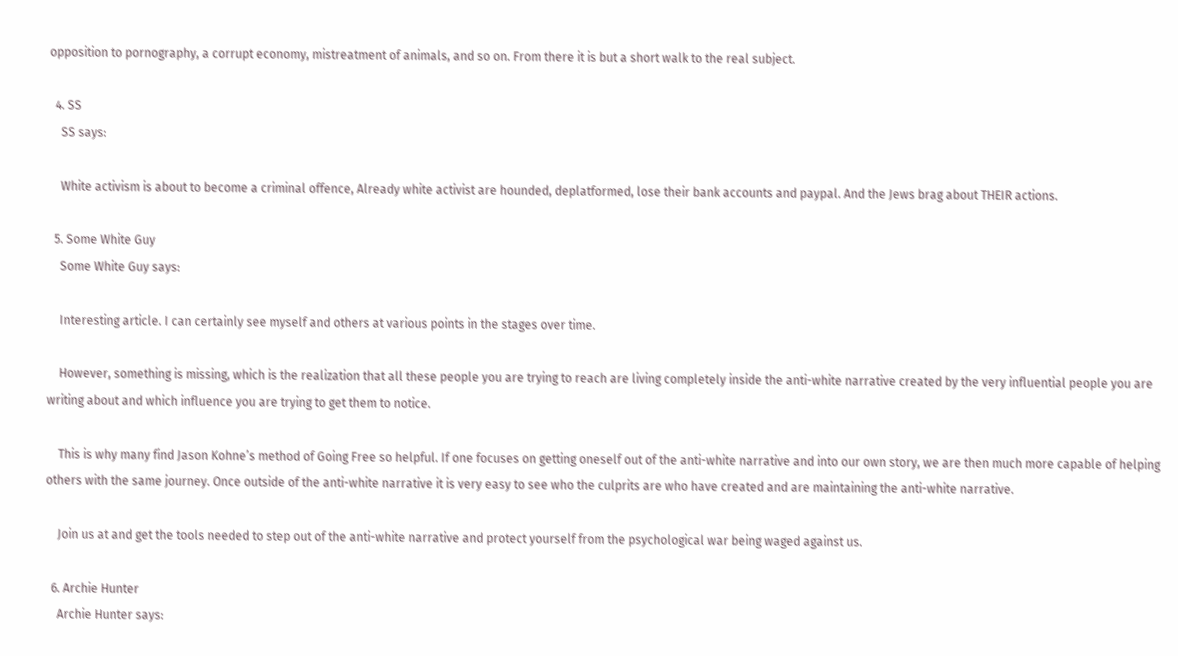opposition to pornography, a corrupt economy, mistreatment of animals, and so on. From there it is but a short walk to the real subject.

  4. SS
    SS says:

    White activism is about to become a criminal offence, Already white activist are hounded, deplatformed, lose their bank accounts and paypal. And the Jews brag about THEIR actions.

  5. Some White Guy
    Some White Guy says:

    Interesting article. I can certainly see myself and others at various points in the stages over time.

    However, something is missing, which is the realization that all these people you are trying to reach are living completely inside the anti-white narrative created by the very influential people you are writing about and which influence you are trying to get them to notice.

    This is why many find Jason Kohne’s method of Going Free so helpful. If one focuses on getting oneself out of the anti-white narrative and into our own story, we are then much more capable of helping others with the same journey. Once outside of the anti-white narrative it is very easy to see who the culprits are who have created and are maintaining the anti-white narrative.

    Join us at and get the tools needed to step out of the anti-white narrative and protect yourself from the psychological war being waged against us.

  6. Archie Hunter
    Archie Hunter says: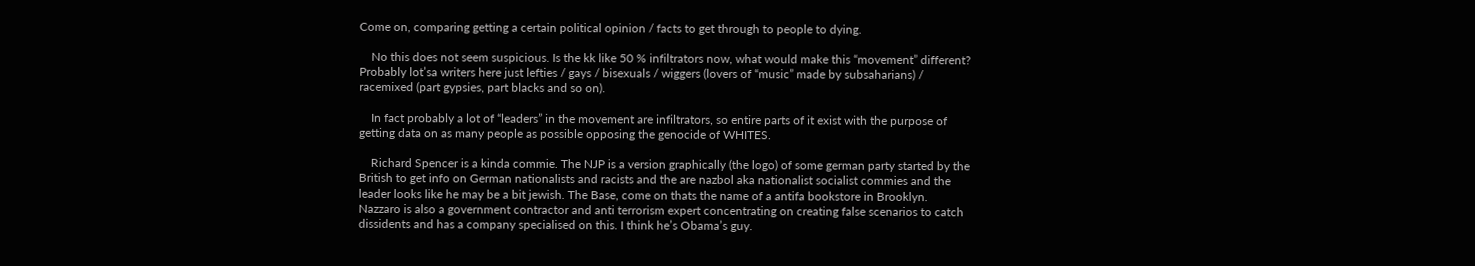Come on, comparing getting a certain political opinion / facts to get through to people to dying.

    No this does not seem suspicious. Is the kk like 50 % infiltrators now, what would make this “movement” different? Probably lot’sa writers here just lefties / gays / bisexuals / wiggers (lovers of “music” made by subsaharians) / racemixed (part gypsies, part blacks and so on).

    In fact probably a lot of “leaders” in the movement are infiltrators, so entire parts of it exist with the purpose of getting data on as many people as possible opposing the genocide of WHITES.

    Richard Spencer is a kinda commie. The NJP is a version graphically (the logo) of some german party started by the British to get info on German nationalists and racists and the are nazbol aka nationalist socialist commies and the leader looks like he may be a bit jewish. The Base, come on thats the name of a antifa bookstore in Brooklyn. Nazzaro is also a government contractor and anti terrorism expert concentrating on creating false scenarios to catch dissidents and has a company specialised on this. I think he’s Obama’s guy.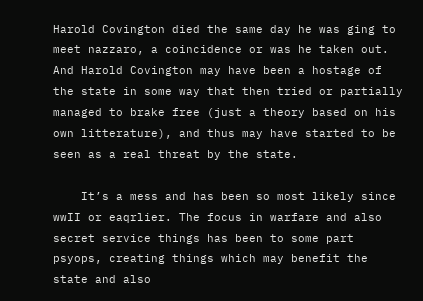Harold Covington died the same day he was ging to meet nazzaro, a coincidence or was he taken out. And Harold Covington may have been a hostage of the state in some way that then tried or partially managed to brake free (just a theory based on his own litterature), and thus may have started to be seen as a real threat by the state.

    It’s a mess and has been so most likely since wwII or eaqrlier. The focus in warfare and also secret service things has been to some part psyops, creating things which may benefit the state and also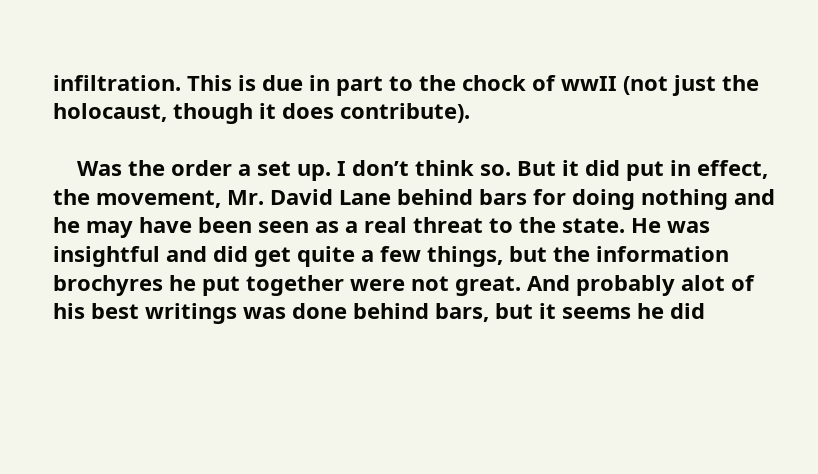infiltration. This is due in part to the chock of wwII (not just the holocaust, though it does contribute).

    Was the order a set up. I don’t think so. But it did put in effect, the movement, Mr. David Lane behind bars for doing nothing and he may have been seen as a real threat to the state. He was insightful and did get quite a few things, but the information brochyres he put together were not great. And probably alot of his best writings was done behind bars, but it seems he did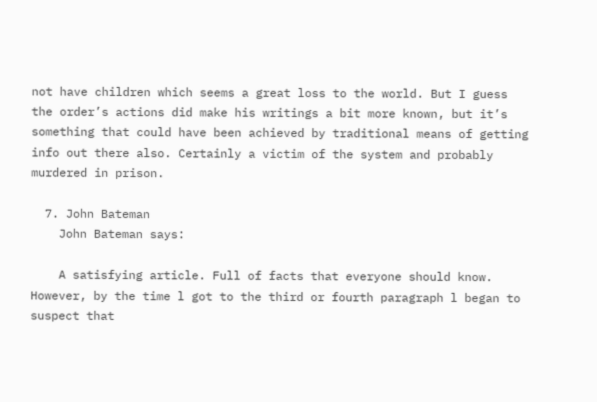not have children which seems a great loss to the world. But I guess the order’s actions did make his writings a bit more known, but it’s something that could have been achieved by traditional means of getting info out there also. Certainly a victim of the system and probably murdered in prison.

  7. John Bateman
    John Bateman says:

    A satisfying article. Full of facts that everyone should know. However, by the time l got to the third or fourth paragraph l began to suspect that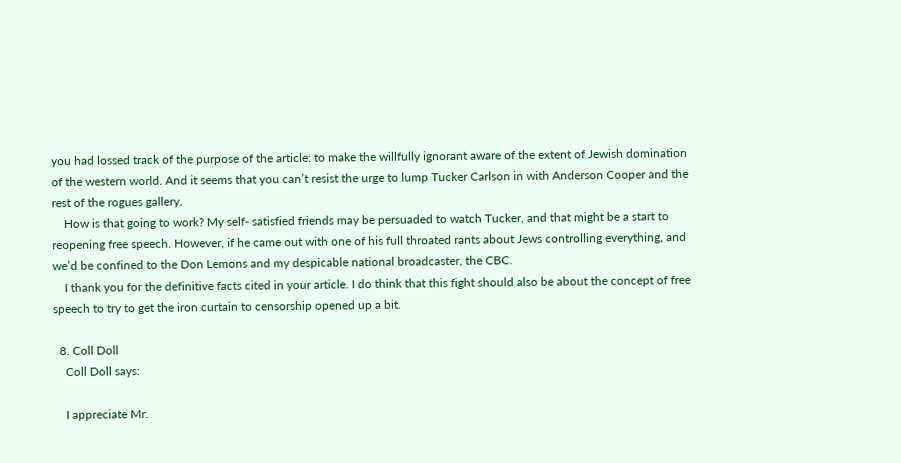you had lossed track of the purpose of the article: to make the willfully ignorant aware of the extent of Jewish domination of the western world. And it seems that you can’t resist the urge to lump Tucker Carlson in with Anderson Cooper and the rest of the rogues gallery.
    How is that going to work? My self- satisfied friends may be persuaded to watch Tucker, and that might be a start to reopening free speech. However, if he came out with one of his full throated rants about Jews controlling everything, and we’d be confined to the Don Lemons and my despicable national broadcaster, the CBC.
    I thank you for the definitive facts cited in your article. I do think that this fight should also be about the concept of free speech to try to get the iron curtain to censorship opened up a bit.

  8. Coll Doll
    Coll Doll says:

    I appreciate Mr.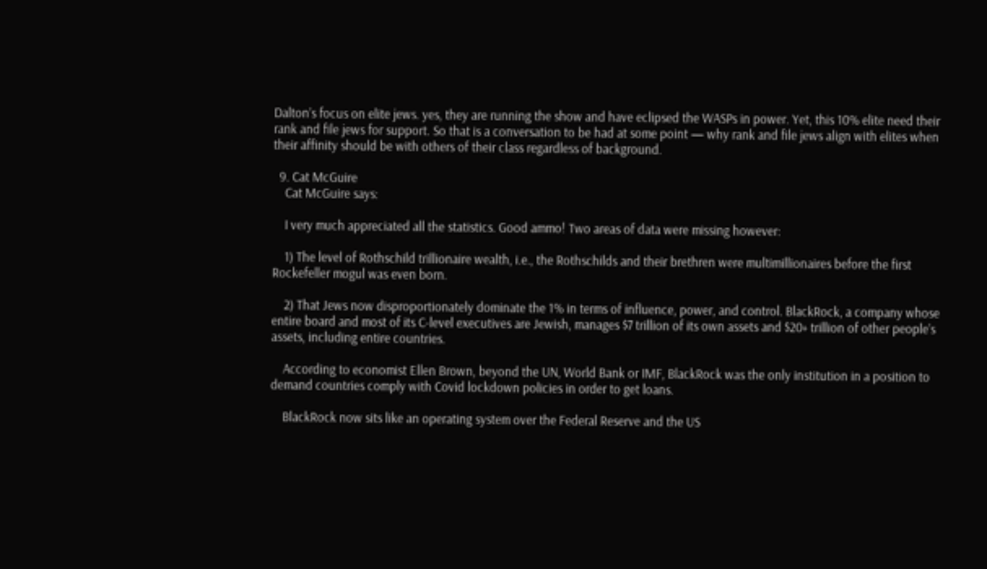Dalton’s focus on elite jews. yes, they are running the show and have eclipsed the WASPs in power. Yet, this 10% elite need their rank and file jews for support. So that is a conversation to be had at some point — why rank and file jews align with elites when their affinity should be with others of their class regardless of background.

  9. Cat McGuire
    Cat McGuire says:

    I very much appreciated all the statistics. Good ammo! Two areas of data were missing however:

    1) The level of Rothschild trillionaire wealth, i.e., the Rothschilds and their brethren were multimillionaires before the first Rockefeller mogul was even born.

    2) That Jews now disproportionately dominate the 1% in terms of influence, power, and control. BlackRock, a company whose entire board and most of its C-level executives are Jewish, manages $7 trillion of its own assets and $20+ trillion of other people’s assets, including entire countries.

    According to economist Ellen Brown, beyond the UN, World Bank or IMF, BlackRock was the only institution in a position to demand countries comply with Covid lockdown policies in order to get loans.

    BlackRock now sits like an operating system over the Federal Reserve and the US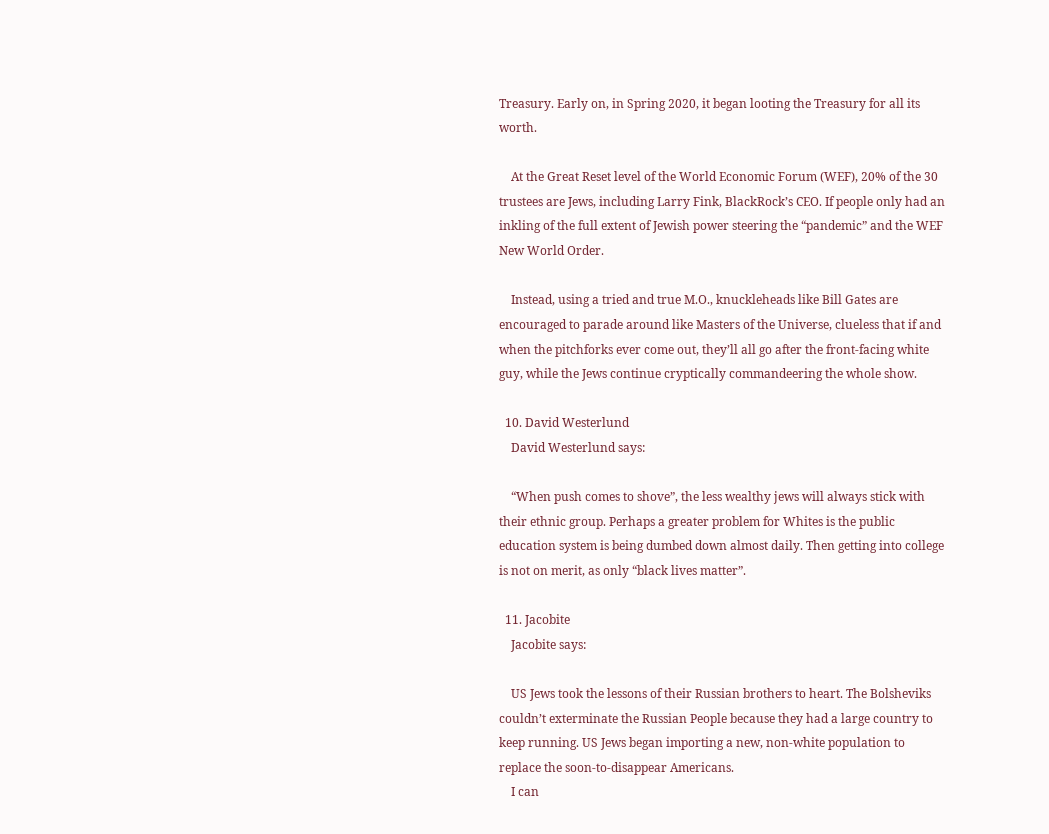Treasury. Early on, in Spring 2020, it began looting the Treasury for all its worth.

    At the Great Reset level of the World Economic Forum (WEF), 20% of the 30 trustees are Jews, including Larry Fink, BlackRock’s CEO. If people only had an inkling of the full extent of Jewish power steering the “pandemic” and the WEF New World Order.

    Instead, using a tried and true M.O., knuckleheads like Bill Gates are encouraged to parade around like Masters of the Universe, clueless that if and when the pitchforks ever come out, they’ll all go after the front-facing white guy, while the Jews continue cryptically commandeering the whole show.

  10. David Westerlund
    David Westerlund says:

    “When push comes to shove”, the less wealthy jews will always stick with their ethnic group. Perhaps a greater problem for Whites is the public education system is being dumbed down almost daily. Then getting into college is not on merit, as only “black lives matter”.

  11. Jacobite
    Jacobite says:

    US Jews took the lessons of their Russian brothers to heart. The Bolsheviks couldn’t exterminate the Russian People because they had a large country to keep running. US Jews began importing a new, non-white population to replace the soon-to-disappear Americans.
    I can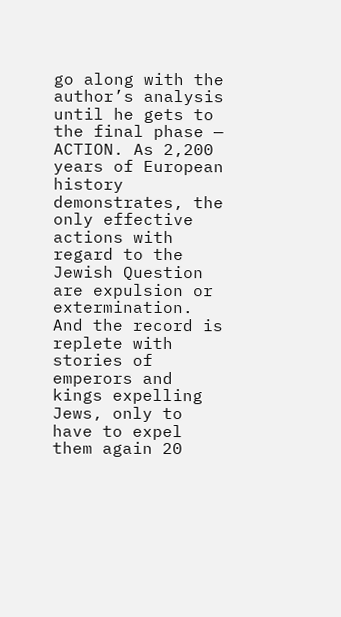go along with the author’s analysis until he gets to the final phase — ACTION. As 2,200 years of European history demonstrates, the only effective actions with regard to the Jewish Question are expulsion or extermination. And the record is replete with stories of emperors and kings expelling Jews, only to have to expel them again 20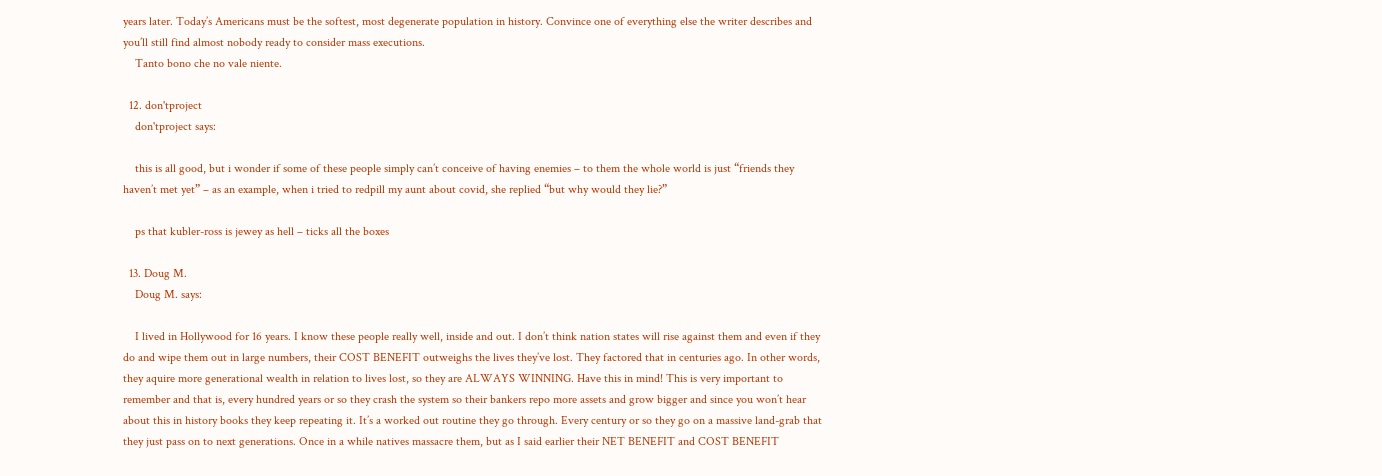years later. Today’s Americans must be the softest, most degenerate population in history. Convince one of everything else the writer describes and you’ll still find almost nobody ready to consider mass executions.
    Tanto bono che no vale niente.

  12. don'tproject
    don'tproject says:

    this is all good, but i wonder if some of these people simply can’t conceive of having enemies – to them the whole world is just “friends they haven’t met yet” – as an example, when i tried to redpill my aunt about covid, she replied “but why would they lie?”

    ps that kubler-ross is jewey as hell – ticks all the boxes

  13. Doug M.
    Doug M. says:

    I lived in Hollywood for 16 years. I know these people really well, inside and out. I don’t think nation states will rise against them and even if they do and wipe them out in large numbers, their COST BENEFIT outweighs the lives they’ve lost. They factored that in centuries ago. In other words, they aquire more generational wealth in relation to lives lost, so they are ALWAYS WINNING. Have this in mind! This is very important to remember and that is, every hundred years or so they crash the system so their bankers repo more assets and grow bigger and since you won’t hear about this in history books they keep repeating it. It’s a worked out routine they go through. Every century or so they go on a massive land-grab that they just pass on to next generations. Once in a while natives massacre them, but as I said earlier their NET BENEFIT and COST BENEFIT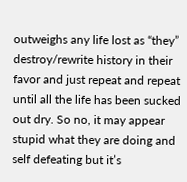outweighs any life lost as “they” destroy/rewrite history in their favor and just repeat and repeat until all the life has been sucked out dry. So no, it may appear stupid what they are doing and self defeating but it’s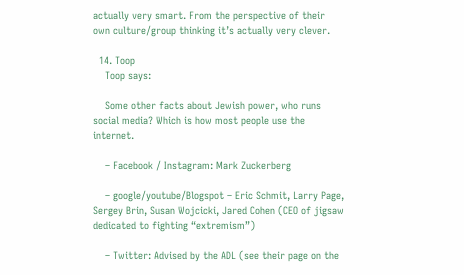actually very smart. From the perspective of their own culture/group thinking it’s actually very clever.

  14. Toop
    Toop says:

    Some other facts about Jewish power, who runs social media? Which is how most people use the internet.

    – Facebook / Instagram: Mark Zuckerberg

    – google/youtube/Blogspot – Eric Schmit, Larry Page, Sergey Brin, Susan Wojcicki, Jared Cohen (CEO of jigsaw dedicated to fighting “extremism”)

    – Twitter: Advised by the ADL (see their page on the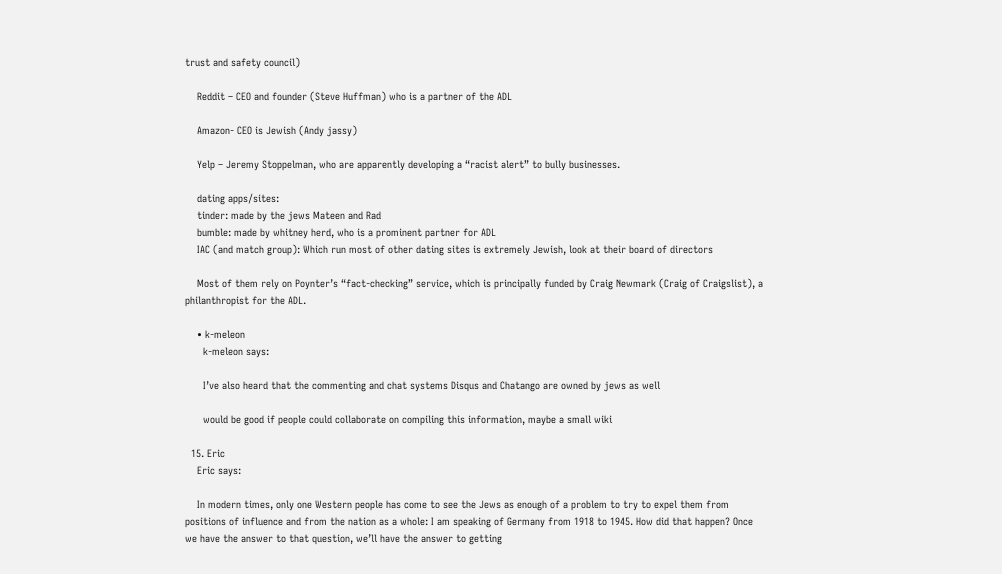trust and safety council)

    Reddit – CEO and founder (Steve Huffman) who is a partner of the ADL

    Amazon- CEO is Jewish (Andy jassy)

    Yelp – Jeremy Stoppelman, who are apparently developing a “racist alert” to bully businesses.

    dating apps/sites:
    tinder: made by the jews Mateen and Rad
    bumble: made by whitney herd, who is a prominent partner for ADL
    IAC (and match group): Which run most of other dating sites is extremely Jewish, look at their board of directors

    Most of them rely on Poynter’s “fact-checking” service, which is principally funded by Craig Newmark (Craig of Craigslist), a philanthropist for the ADL.

    • k-meleon
      k-meleon says:

      I’ve also heard that the commenting and chat systems Disqus and Chatango are owned by jews as well

      would be good if people could collaborate on compiling this information, maybe a small wiki

  15. Eric
    Eric says:

    In modern times, only one Western people has come to see the Jews as enough of a problem to try to expel them from positions of influence and from the nation as a whole: I am speaking of Germany from 1918 to 1945. How did that happen? Once we have the answer to that question, we’ll have the answer to getting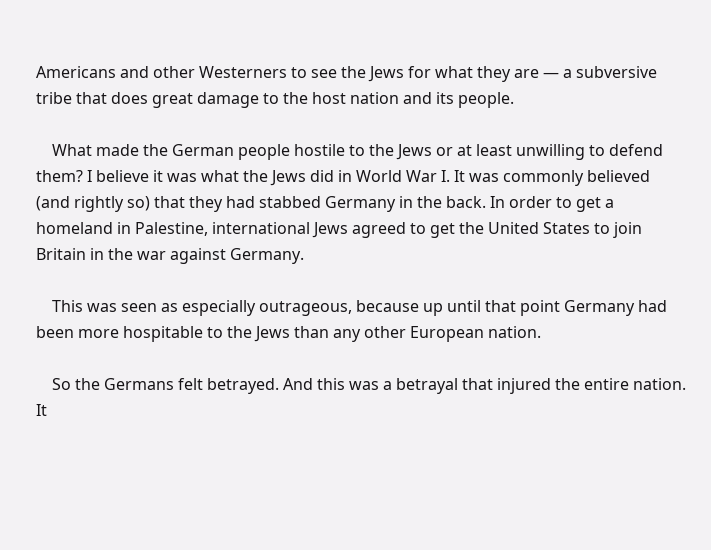Americans and other Westerners to see the Jews for what they are — a subversive tribe that does great damage to the host nation and its people.

    What made the German people hostile to the Jews or at least unwilling to defend them? I believe it was what the Jews did in World War I. It was commonly believed (and rightly so) that they had stabbed Germany in the back. In order to get a homeland in Palestine, international Jews agreed to get the United States to join Britain in the war against Germany.

    This was seen as especially outrageous, because up until that point Germany had been more hospitable to the Jews than any other European nation.

    So the Germans felt betrayed. And this was a betrayal that injured the entire nation. It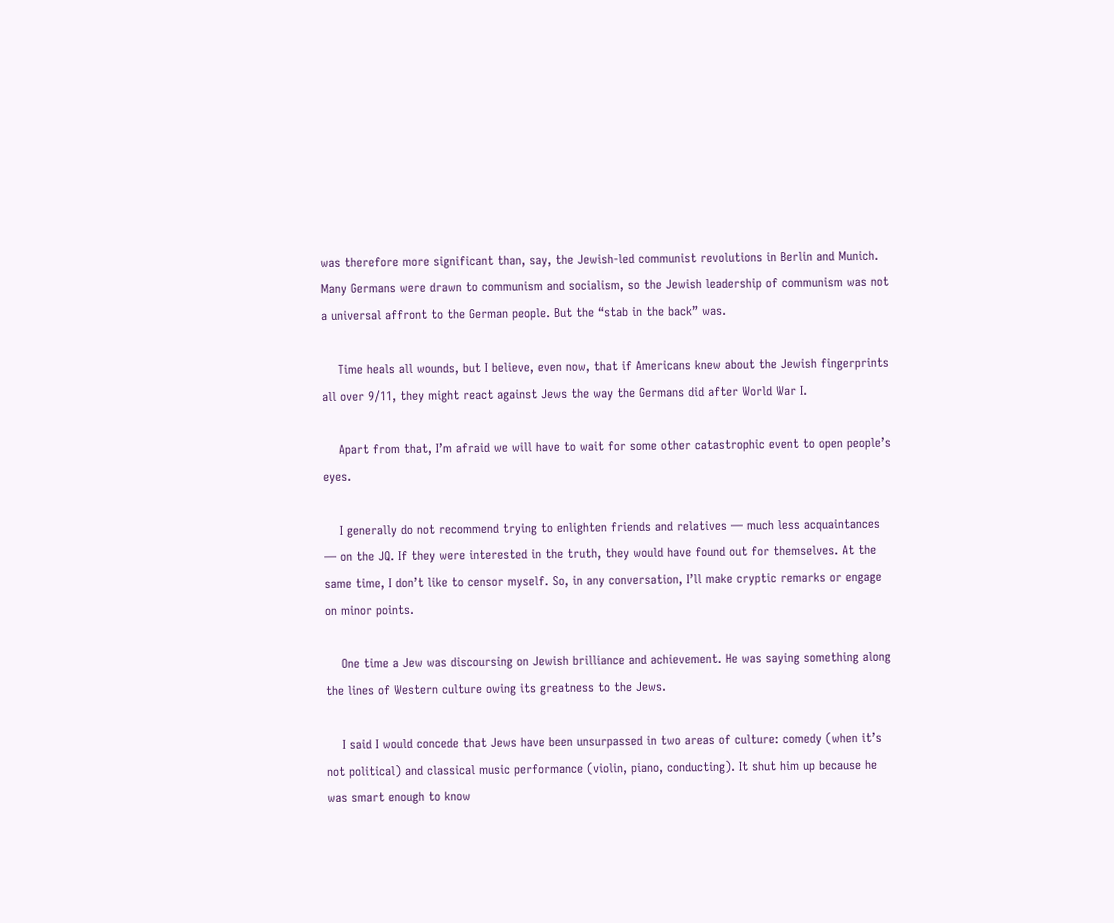was therefore more significant than, say, the Jewish-led communist revolutions in Berlin and Munich. Many Germans were drawn to communism and socialism, so the Jewish leadership of communism was not a universal affront to the German people. But the “stab in the back” was.

    Time heals all wounds, but I believe, even now, that if Americans knew about the Jewish fingerprints all over 9/11, they might react against Jews the way the Germans did after World War I.

    Apart from that, I’m afraid we will have to wait for some other catastrophic event to open people’s eyes.

    I generally do not recommend trying to enlighten friends and relatives — much less acquaintances — on the JQ. If they were interested in the truth, they would have found out for themselves. At the same time, I don’t like to censor myself. So, in any conversation, I’ll make cryptic remarks or engage on minor points.

    One time a Jew was discoursing on Jewish brilliance and achievement. He was saying something along the lines of Western culture owing its greatness to the Jews.

    I said I would concede that Jews have been unsurpassed in two areas of culture: comedy (when it’s not political) and classical music performance (violin, piano, conducting). It shut him up because he was smart enough to know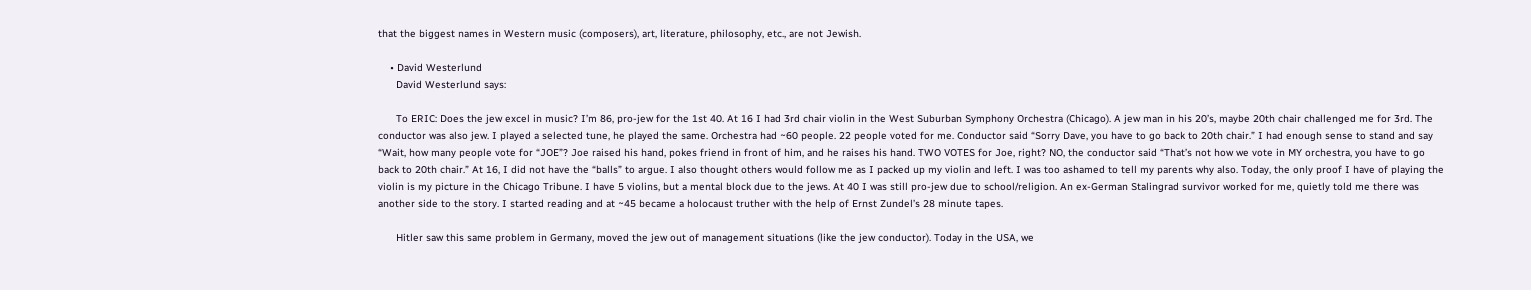that the biggest names in Western music (composers), art, literature, philosophy, etc., are not Jewish.

    • David Westerlund
      David Westerlund says:

      To ERIC: Does the jew excel in music? I’m 86, pro-jew for the 1st 40. At 16 I had 3rd chair violin in the West Suburban Symphony Orchestra (Chicago). A jew man in his 20’s, maybe 20th chair challenged me for 3rd. The conductor was also jew. I played a selected tune, he played the same. Orchestra had ~60 people. 22 people voted for me. Conductor said “Sorry Dave, you have to go back to 20th chair.” I had enough sense to stand and say “Wait, how many people vote for “JOE”? Joe raised his hand, pokes friend in front of him, and he raises his hand. TWO VOTES for Joe, right? NO, the conductor said “That’s not how we vote in MY orchestra, you have to go back to 20th chair.” At 16, I did not have the “balls” to argue. I also thought others would follow me as I packed up my violin and left. I was too ashamed to tell my parents why also. Today, the only proof I have of playing the violin is my picture in the Chicago Tribune. I have 5 violins, but a mental block due to the jews. At 40 I was still pro-jew due to school/religion. An ex-German Stalingrad survivor worked for me, quietly told me there was another side to the story. I started reading and at ~45 became a holocaust truther with the help of Ernst Zundel’s 28 minute tapes.

      Hitler saw this same problem in Germany, moved the jew out of management situations (like the jew conductor). Today in the USA, we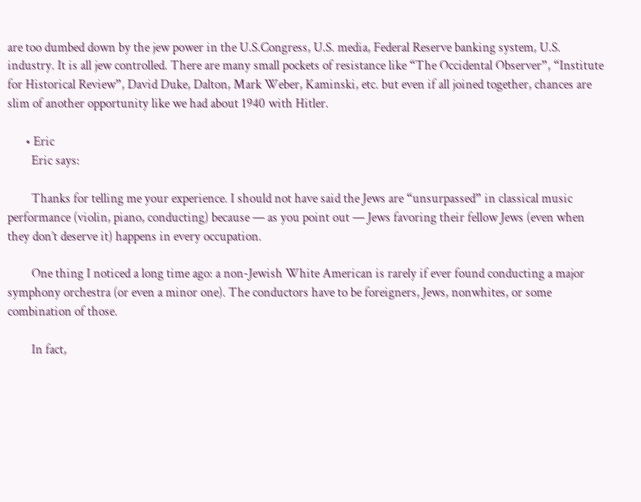are too dumbed down by the jew power in the U.S.Congress, U.S. media, Federal Reserve banking system, U.S. industry. It is all jew controlled. There are many small pockets of resistance like “The Occidental Observer”, “Institute for Historical Review”, David Duke, Dalton, Mark Weber, Kaminski, etc. but even if all joined together, chances are slim of another opportunity like we had about 1940 with Hitler.

      • Eric
        Eric says:

        Thanks for telling me your experience. I should not have said the Jews are “unsurpassed” in classical music performance (violin, piano, conducting) because — as you point out — Jews favoring their fellow Jews (even when they don’t deserve it) happens in every occupation.

        One thing I noticed a long time ago: a non-Jewish White American is rarely if ever found conducting a major symphony orchestra (or even a minor one). The conductors have to be foreigners, Jews, nonwhites, or some combination of those.

        In fact,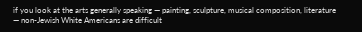if you look at the arts generally speaking — painting, sculpture, musical composition, literature — non-Jewish White Americans are difficult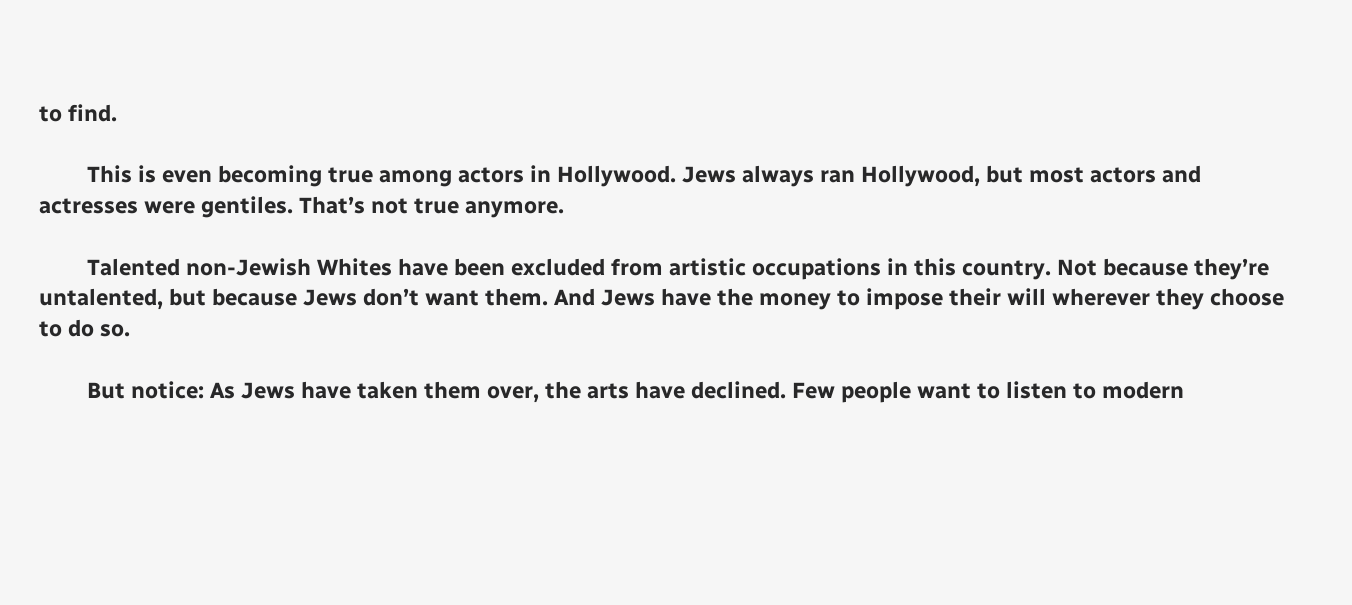to find.

        This is even becoming true among actors in Hollywood. Jews always ran Hollywood, but most actors and actresses were gentiles. That’s not true anymore.

        Talented non-Jewish Whites have been excluded from artistic occupations in this country. Not because they’re untalented, but because Jews don’t want them. And Jews have the money to impose their will wherever they choose to do so.

        But notice: As Jews have taken them over, the arts have declined. Few people want to listen to modern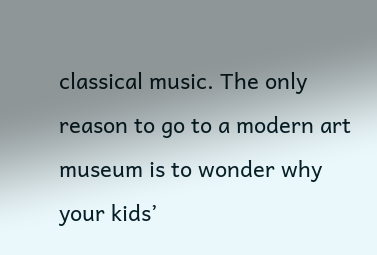classical music. The only reason to go to a modern art museum is to wonder why your kids’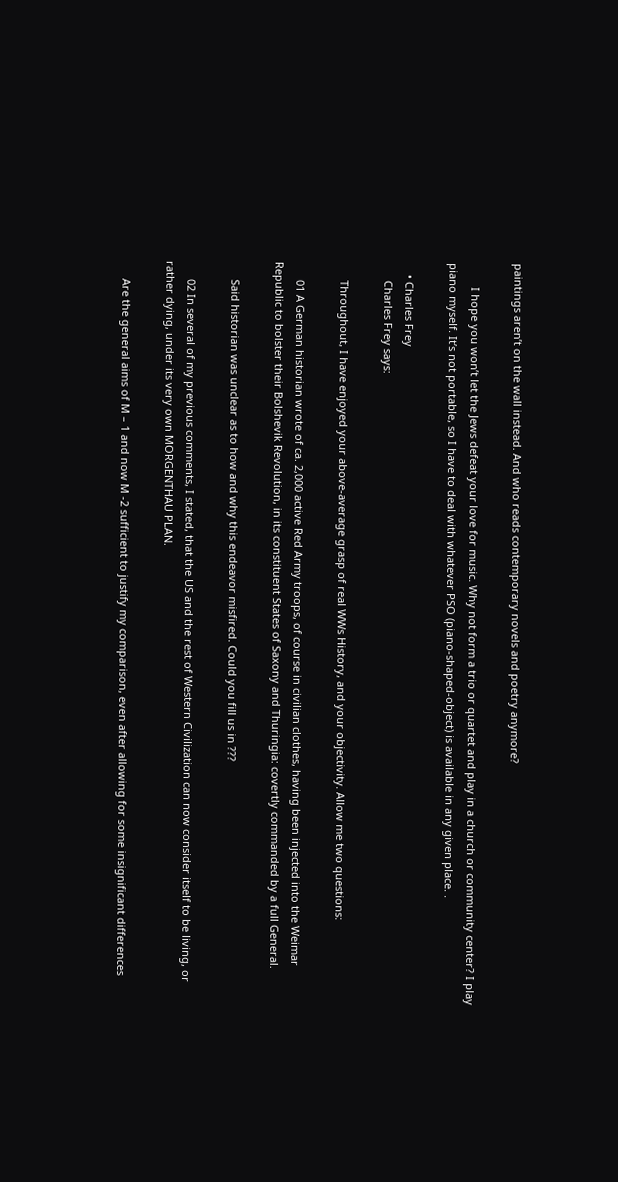paintings aren’t on the wall instead. And who reads contemporary novels and poetry anymore?

        I hope you won’t let the Jews defeat your love for music. Why not form a trio or quartet and play in a church or community center? I play piano myself. It’s not portable, so I have to deal with whatever PSO (piano-shaped-object) is available in any given place. .

    • Charles Frey
      Charles Frey says:

      Throughout, I have enjoyed your above-average grasp of real WWs History, and your objectivity. Allow me two questions:

      01 A German historian wrote of ca. 2,000 active Red Army troops, of course in civilian clothes, having been injected into the Weimar Republic to bolster their Bolshevik Revolution, in its constituent States of Saxony and Thuringia: covertly commanded by a full General.

      Said historian was unclear as to how and why this endeavor misfired. Could you fill us in ???

      02 In several of my previous comments, I stated, that the US and the rest of Western Civilization can now consider itself to be living, or rather dying, under its very own MORGENTHAU PLAN.

      Are the general aims of M – 1 and now M -2 sufficient to justify my comparison, even after allowing for some insignificant differences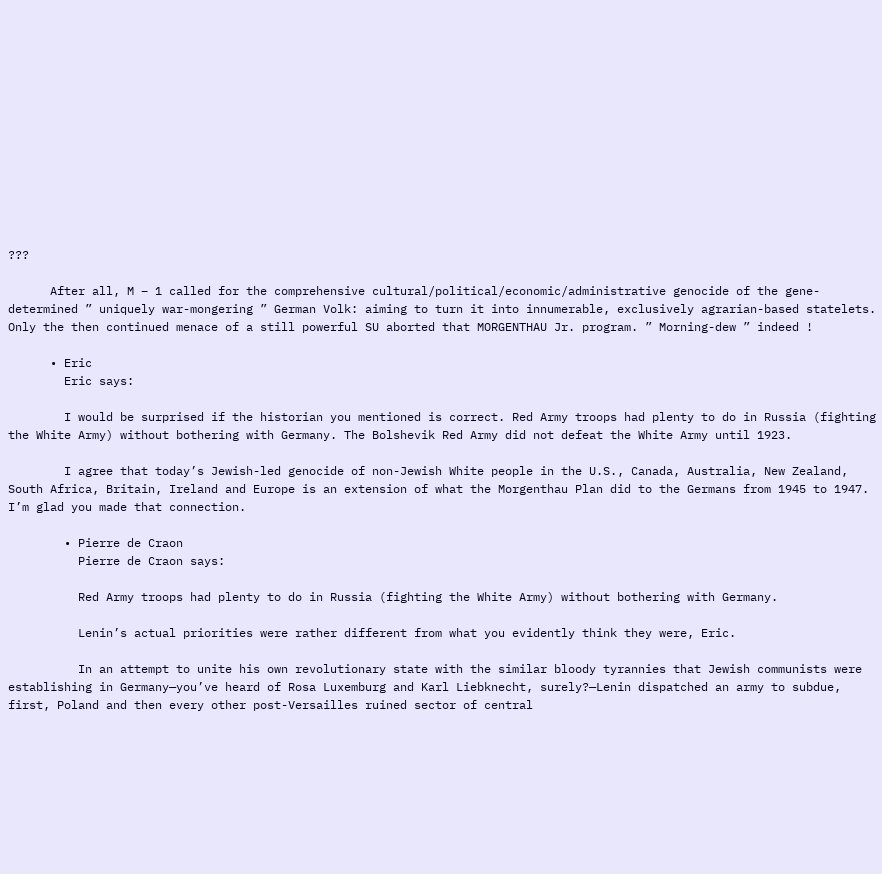???

      After all, M – 1 called for the comprehensive cultural/political/economic/administrative genocide of the gene-determined ” uniquely war-mongering ” German Volk: aiming to turn it into innumerable, exclusively agrarian-based statelets. Only the then continued menace of a still powerful SU aborted that MORGENTHAU Jr. program. ” Morning-dew ” indeed !

      • Eric
        Eric says:

        I would be surprised if the historian you mentioned is correct. Red Army troops had plenty to do in Russia (fighting the White Army) without bothering with Germany. The Bolshevik Red Army did not defeat the White Army until 1923.

        I agree that today’s Jewish-led genocide of non-Jewish White people in the U.S., Canada, Australia, New Zealand, South Africa, Britain, Ireland and Europe is an extension of what the Morgenthau Plan did to the Germans from 1945 to 1947. I’m glad you made that connection.

        • Pierre de Craon
          Pierre de Craon says:

          Red Army troops had plenty to do in Russia (fighting the White Army) without bothering with Germany.

          Lenin’s actual priorities were rather different from what you evidently think they were, Eric.

          In an attempt to unite his own revolutionary state with the similar bloody tyrannies that Jewish communists were establishing in Germany—you’ve heard of Rosa Luxemburg and Karl Liebknecht, surely?—Lenin dispatched an army to subdue, first, Poland and then every other post-Versailles ruined sector of central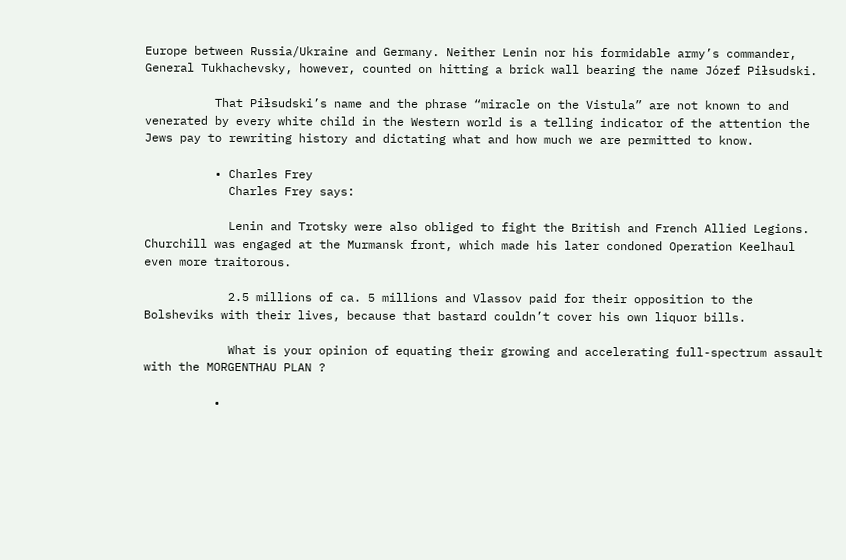Europe between Russia/Ukraine and Germany. Neither Lenin nor his formidable army’s commander, General Tukhachevsky, however, counted on hitting a brick wall bearing the name Józef Piłsudski.

          That Piłsudski’s name and the phrase “miracle on the Vistula” are not known to and venerated by every white child in the Western world is a telling indicator of the attention the Jews pay to rewriting history and dictating what and how much we are permitted to know.

          • Charles Frey
            Charles Frey says:

            Lenin and Trotsky were also obliged to fight the British and French Allied Legions. Churchill was engaged at the Murmansk front, which made his later condoned Operation Keelhaul even more traitorous.

            2.5 millions of ca. 5 millions and Vlassov paid for their opposition to the Bolsheviks with their lives, because that bastard couldn’t cover his own liquor bills.

            What is your opinion of equating their growing and accelerating full-spectrum assault with the MORGENTHAU PLAN ?

          •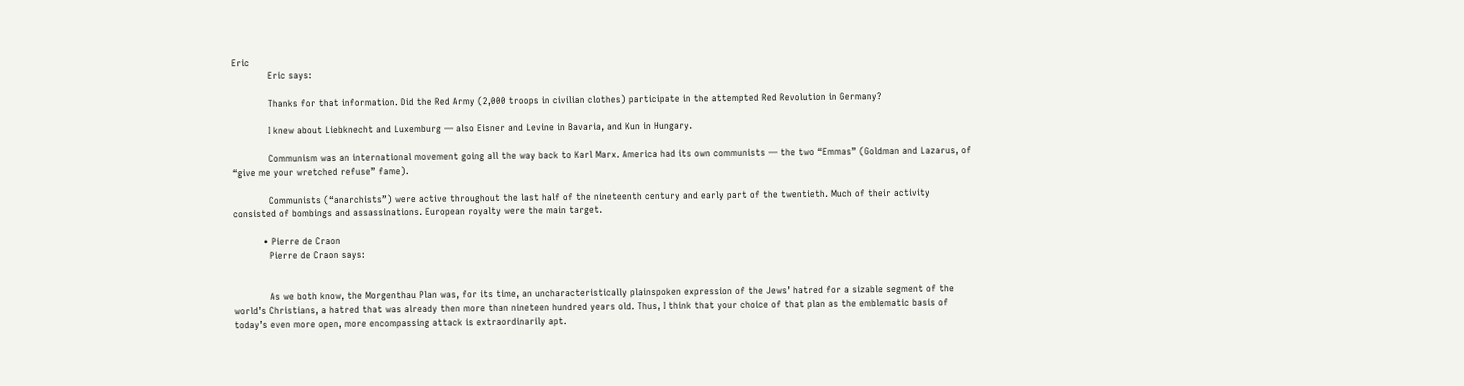Eric
            Eric says:

            Thanks for that information. Did the Red Army (2,000 troops in civilian clothes) participate in the attempted Red Revolution in Germany?

            I knew about Liebknecht and Luxemburg — also Eisner and Levine in Bavaria, and Kun in Hungary.

            Communism was an international movement going all the way back to Karl Marx. America had its own communists — the two “Emmas” (Goldman and Lazarus, of “give me your wretched refuse” fame).

            Communists (“anarchists”) were active throughout the last half of the nineteenth century and early part of the twentieth. Much of their activity consisted of bombings and assassinations. European royalty were the main target.

          • Pierre de Craon
            Pierre de Craon says:


            As we both know, the Morgenthau Plan was, for its time, an uncharacteristically plainspoken expression of the Jews’ hatred for a sizable segment of the world’s Christians, a hatred that was already then more than nineteen hundred years old. Thus, I think that your choice of that plan as the emblematic basis of today’s even more open, more encompassing attack is extraordinarily apt.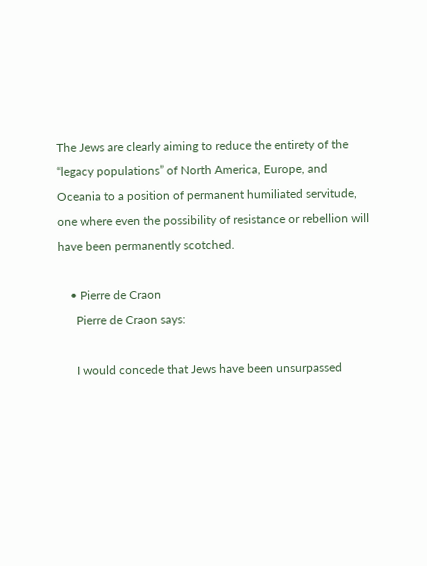The Jews are clearly aiming to reduce the entirety of the “legacy populations” of North America, Europe, and Oceania to a position of permanent humiliated servitude, one where even the possibility of resistance or rebellion will have been permanently scotched.

    • Pierre de Craon
      Pierre de Craon says:

      I would concede that Jews have been unsurpassed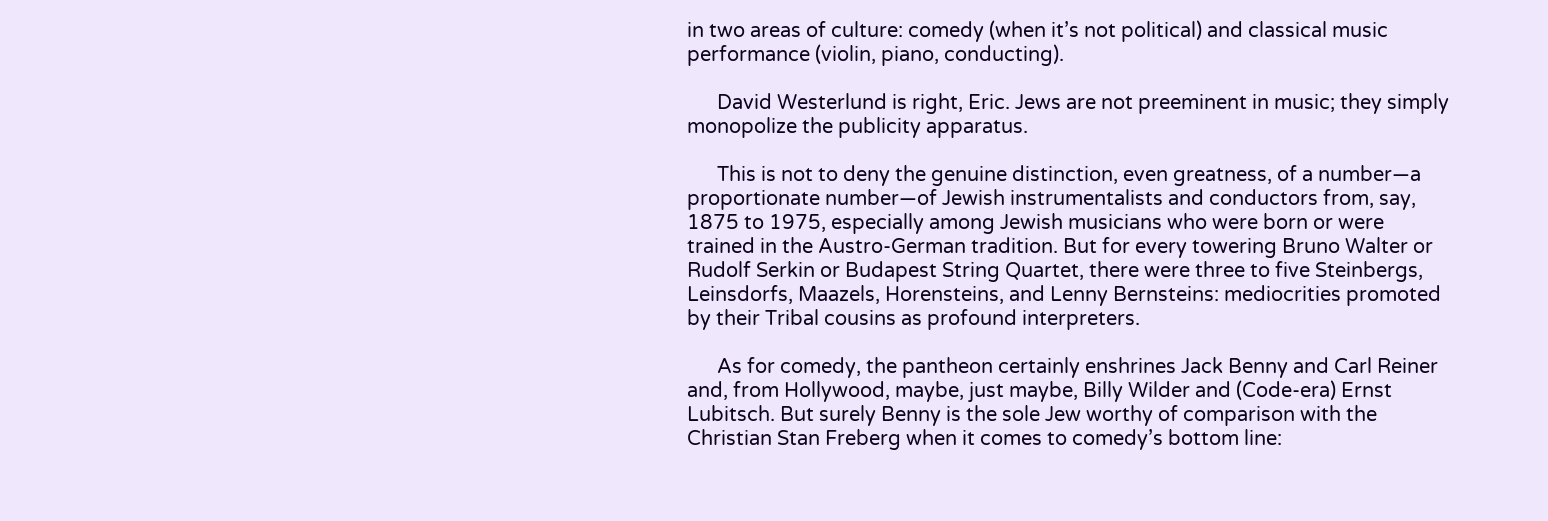in two areas of culture: comedy (when it’s not political) and classical music performance (violin, piano, conducting).

      David Westerlund is right, Eric. Jews are not preeminent in music; they simply monopolize the publicity apparatus.

      This is not to deny the genuine distinction, even greatness, of a number—a proportionate number—of Jewish instrumentalists and conductors from, say, 1875 to 1975, especially among Jewish musicians who were born or were trained in the Austro-German tradition. But for every towering Bruno Walter or Rudolf Serkin or Budapest String Quartet, there were three to five Steinbergs, Leinsdorfs, Maazels, Horensteins, and Lenny Bernsteins: mediocrities promoted by their Tribal cousins as profound interpreters.

      As for comedy, the pantheon certainly enshrines Jack Benny and Carl Reiner and, from Hollywood, maybe, just maybe, Billy Wilder and (Code-era) Ernst Lubitsch. But surely Benny is the sole Jew worthy of comparison with the Christian Stan Freberg when it comes to comedy’s bottom line: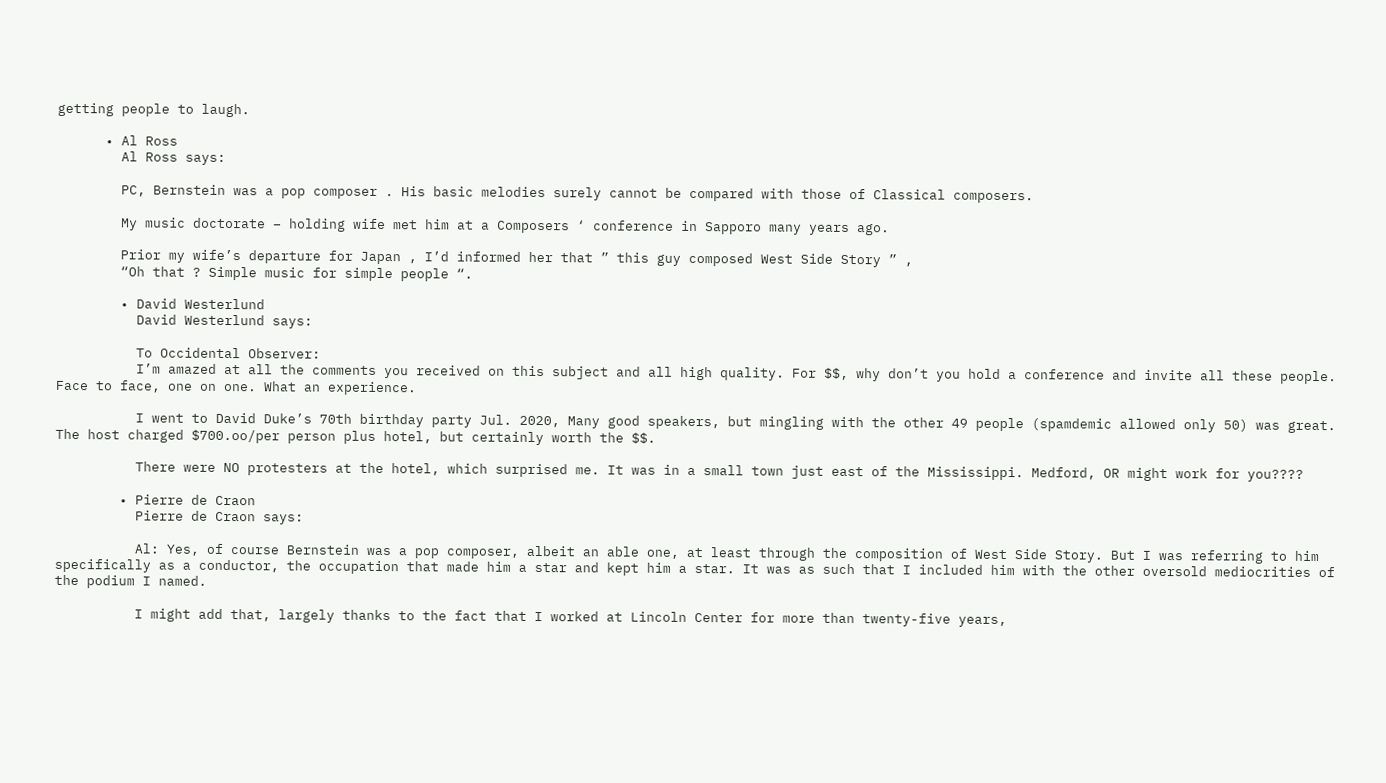getting people to laugh.

      • Al Ross
        Al Ross says:

        PC, Bernstein was a pop composer . His basic melodies surely cannot be compared with those of Classical composers.

        My music doctorate – holding wife met him at a Composers ‘ conference in Sapporo many years ago.

        Prior my wife’s departure for Japan , I’d informed her that ” this guy composed West Side Story ” ,
        “Oh that ? Simple music for simple people “.

        • David Westerlund
          David Westerlund says:

          To Occidental Observer:
          I’m amazed at all the comments you received on this subject and all high quality. For $$, why don’t you hold a conference and invite all these people. Face to face, one on one. What an experience.

          I went to David Duke’s 70th birthday party Jul. 2020, Many good speakers, but mingling with the other 49 people (spamdemic allowed only 50) was great. The host charged $700.oo/per person plus hotel, but certainly worth the $$.

          There were NO protesters at the hotel, which surprised me. It was in a small town just east of the Mississippi. Medford, OR might work for you????

        • Pierre de Craon
          Pierre de Craon says:

          Al: Yes, of course Bernstein was a pop composer, albeit an able one, at least through the composition of West Side Story. But I was referring to him specifically as a conductor, the occupation that made him a star and kept him a star. It was as such that I included him with the other oversold mediocrities of the podium I named.

          I might add that, largely thanks to the fact that I worked at Lincoln Center for more than twenty-five years,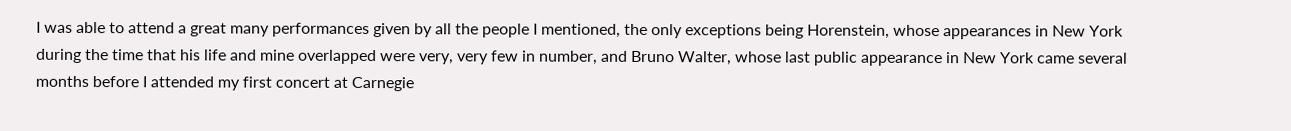I was able to attend a great many performances given by all the people I mentioned, the only exceptions being Horenstein, whose appearances in New York during the time that his life and mine overlapped were very, very few in number, and Bruno Walter, whose last public appearance in New York came several months before I attended my first concert at Carnegie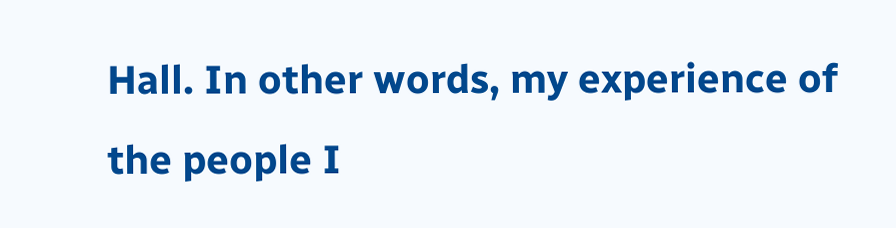Hall. In other words, my experience of the people I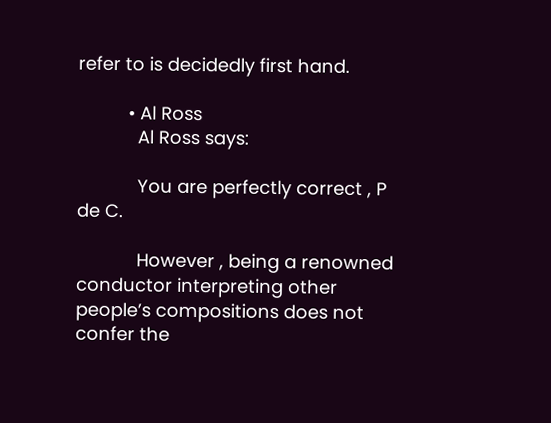refer to is decidedly first hand.

          • Al Ross
            Al Ross says:

            You are perfectly correct , P de C.

            However , being a renowned conductor interpreting other people’s compositions does not confer the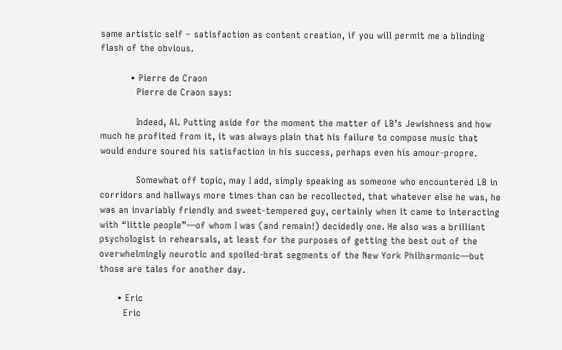same artistic self – satisfaction as content creation, if you will permit me a blinding flash of the obvious.

          • Pierre de Craon
            Pierre de Craon says:

            Indeed, Al. Putting aside for the moment the matter of LB’s Jewishness and how much he profited from it, it was always plain that his failure to compose music that would endure soured his satisfaction in his success, perhaps even his amour-propre.

            Somewhat off topic, may I add, simply speaking as someone who encountered LB in corridors and hallways more times than can be recollected, that whatever else he was, he was an invariably friendly and sweet-tempered guy, certainly when it came to interacting with “little people”—of whom I was (and remain!) decidedly one. He also was a brilliant psychologist in rehearsals, at least for the purposes of getting the best out of the overwhelmingly neurotic and spoiled-brat segments of the New York Philharmonic—but those are tales for another day.

      • Eric
        Eric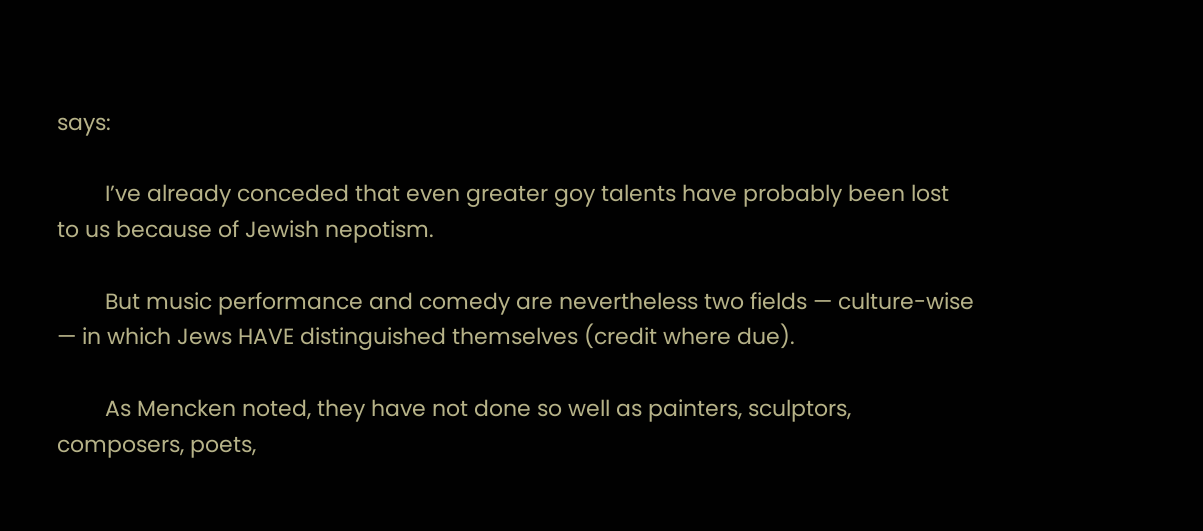says:

        I’ve already conceded that even greater goy talents have probably been lost to us because of Jewish nepotism.

        But music performance and comedy are nevertheless two fields — culture-wise — in which Jews HAVE distinguished themselves (credit where due).

        As Mencken noted, they have not done so well as painters, sculptors, composers, poets,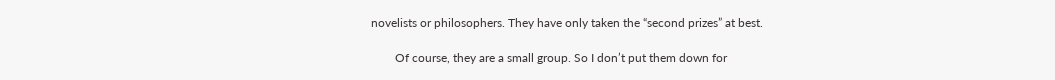novelists or philosophers. They have only taken the “second prizes” at best.

        Of course, they are a small group. So I don’t put them down for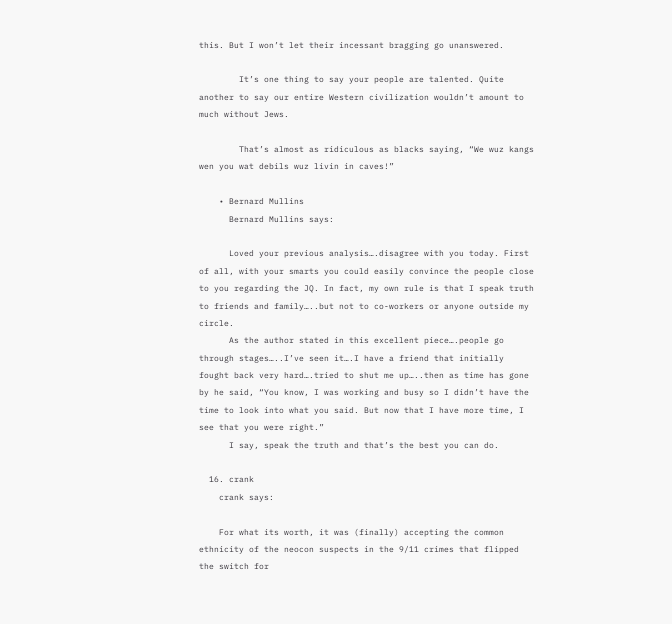this. But I won’t let their incessant bragging go unanswered.

        It’s one thing to say your people are talented. Quite another to say our entire Western civilization wouldn’t amount to much without Jews.

        That’s almost as ridiculous as blacks saying, “We wuz kangs wen you wat debils wuz livin in caves!”

    • Bernard Mullins
      Bernard Mullins says:

      Loved your previous analysis….disagree with you today. First of all, with your smarts you could easily convince the people close to you regarding the JQ. In fact, my own rule is that I speak truth to friends and family…..but not to co-workers or anyone outside my circle.
      As the author stated in this excellent piece….people go through stages…..I’ve seen it….I have a friend that initially fought back very hard….tried to shut me up…..then as time has gone by he said, “You know, I was working and busy so I didn’t have the time to look into what you said. But now that I have more time, I see that you were right.”
      I say, speak the truth and that’s the best you can do.

  16. crank
    crank says:

    For what its worth, it was (finally) accepting the common ethnicity of the neocon suspects in the 9/11 crimes that flipped the switch for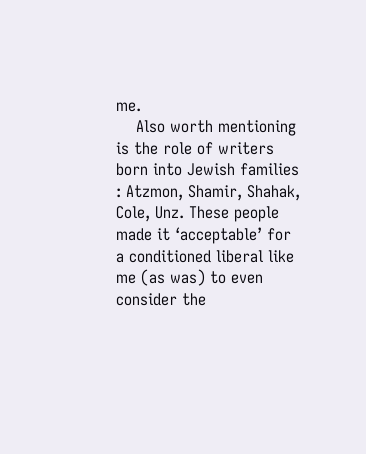me.
    Also worth mentioning is the role of writers born into Jewish families : Atzmon, Shamir, Shahak, Cole, Unz. These people made it ‘acceptable’ for a conditioned liberal like me (as was) to even consider the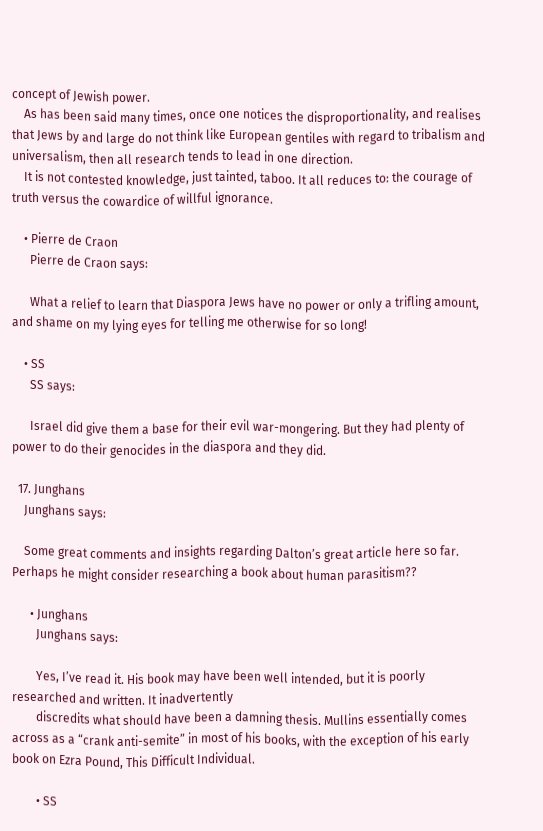concept of Jewish power.
    As has been said many times, once one notices the disproportionality, and realises that Jews by and large do not think like European gentiles with regard to tribalism and universalism, then all research tends to lead in one direction.
    It is not contested knowledge, just tainted, taboo. It all reduces to: the courage of truth versus the cowardice of willful ignorance.

    • Pierre de Craon
      Pierre de Craon says:

      What a relief to learn that Diaspora Jews have no power or only a trifling amount, and shame on my lying eyes for telling me otherwise for so long!

    • SS
      SS says:

      Israel did give them a base for their evil war-mongering. But they had plenty of power to do their genocides in the diaspora and they did.

  17. Junghans
    Junghans says:

    Some great comments and insights regarding Dalton’s great article here so far. Perhaps he might consider researching a book about human parasitism??

      • Junghans
        Junghans says:

        Yes, I’ve read it. His book may have been well intended, but it is poorly researched and written. It inadvertently
        discredits what should have been a damning thesis. Mullins essentially comes across as a “crank anti-semite” in most of his books, with the exception of his early book on Ezra Pound, This Difficult Individual.

        • SS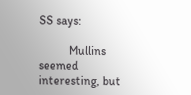SS says:

          Mullins seemed interesting, but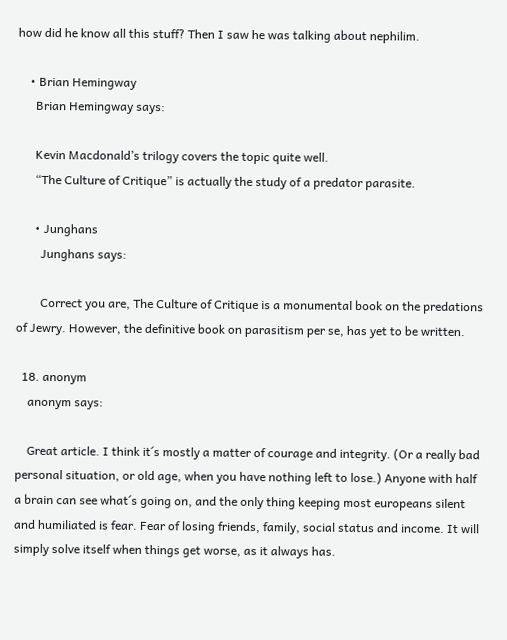how did he know all this stuff? Then I saw he was talking about nephilim.

    • Brian Hemingway
      Brian Hemingway says:

      Kevin Macdonald’s trilogy covers the topic quite well.
      “The Culture of Critique” is actually the study of a predator parasite.

      • Junghans
        Junghans says:

        Correct you are, The Culture of Critique is a monumental book on the predations of Jewry. However, the definitive book on parasitism per se, has yet to be written.

  18. anonym
    anonym says:

    Great article. I think it´s mostly a matter of courage and integrity. (Or a really bad personal situation, or old age, when you have nothing left to lose.) Anyone with half a brain can see what´s going on, and the only thing keeping most europeans silent and humiliated is fear. Fear of losing friends, family, social status and income. It will simply solve itself when things get worse, as it always has.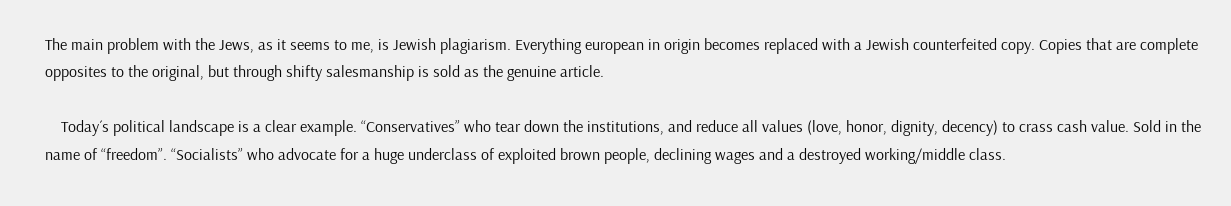The main problem with the Jews, as it seems to me, is Jewish plagiarism. Everything european in origin becomes replaced with a Jewish counterfeited copy. Copies that are complete opposites to the original, but through shifty salesmanship is sold as the genuine article.

    Today´s political landscape is a clear example. “Conservatives” who tear down the institutions, and reduce all values (love, honor, dignity, decency) to crass cash value. Sold in the name of “freedom”. “Socialists” who advocate for a huge underclass of exploited brown people, declining wages and a destroyed working/middle class.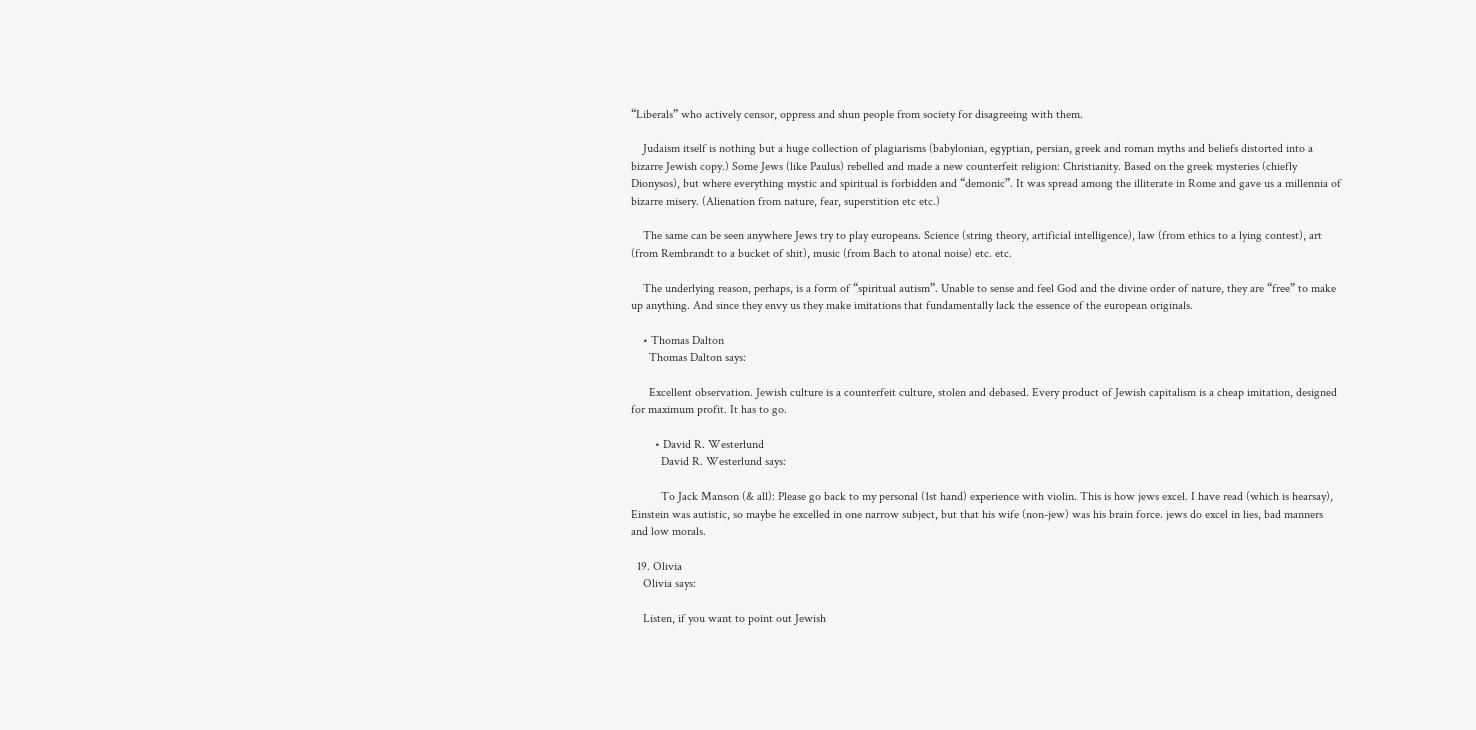“Liberals” who actively censor, oppress and shun people from society for disagreeing with them.

    Judaism itself is nothing but a huge collection of plagiarisms (babylonian, egyptian, persian, greek and roman myths and beliefs distorted into a bizarre Jewish copy.) Some Jews (like Paulus) rebelled and made a new counterfeit religion: Christianity. Based on the greek mysteries (chiefly Dionysos), but where everything mystic and spiritual is forbidden and “demonic”. It was spread among the illiterate in Rome and gave us a millennia of bizarre misery. (Alienation from nature, fear, superstition etc etc.)

    The same can be seen anywhere Jews try to play europeans. Science (string theory, artificial intelligence), law (from ethics to a lying contest), art (from Rembrandt to a bucket of shit), music (from Bach to atonal noise) etc. etc.

    The underlying reason, perhaps, is a form of “spiritual autism”. Unable to sense and feel God and the divine order of nature, they are “free” to make up anything. And since they envy us they make imitations that fundamentally lack the essence of the european originals.

    • Thomas Dalton
      Thomas Dalton says:

      Excellent observation. Jewish culture is a counterfeit culture, stolen and debased. Every product of Jewish capitalism is a cheap imitation, designed for maximum profit. It has to go.

        • David R. Westerlund
          David R. Westerlund says:

          To Jack Manson (& all): Please go back to my personal (1st hand) experience with violin. This is how jews excel. I have read (which is hearsay), Einstein was autistic, so maybe he excelled in one narrow subject, but that his wife (non-jew) was his brain force. jews do excel in lies, bad manners and low morals.

  19. Olivia
    Olivia says:

    Listen, if you want to point out Jewish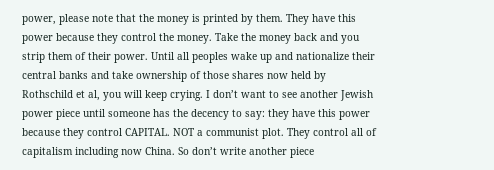power, please note that the money is printed by them. They have this power because they control the money. Take the money back and you strip them of their power. Until all peoples wake up and nationalize their central banks and take ownership of those shares now held by Rothschild et al, you will keep crying. I don’t want to see another Jewish power piece until someone has the decency to say: they have this power because they control CAPITAL. NOT a communist plot. They control all of capitalism including now China. So don’t write another piece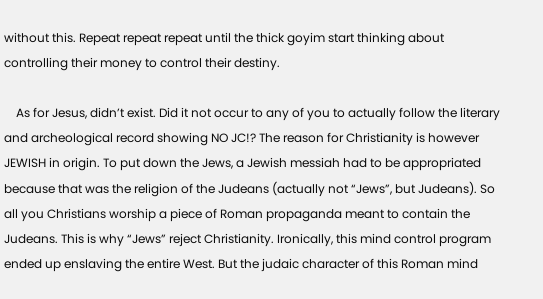without this. Repeat repeat repeat until the thick goyim start thinking about controlling their money to control their destiny.

    As for Jesus, didn’t exist. Did it not occur to any of you to actually follow the literary and archeological record showing NO JC!? The reason for Christianity is however JEWISH in origin. To put down the Jews, a Jewish messiah had to be appropriated because that was the religion of the Judeans (actually not “Jews”, but Judeans). So all you Christians worship a piece of Roman propaganda meant to contain the Judeans. This is why “Jews” reject Christianity. Ironically, this mind control program ended up enslaving the entire West. But the judaic character of this Roman mind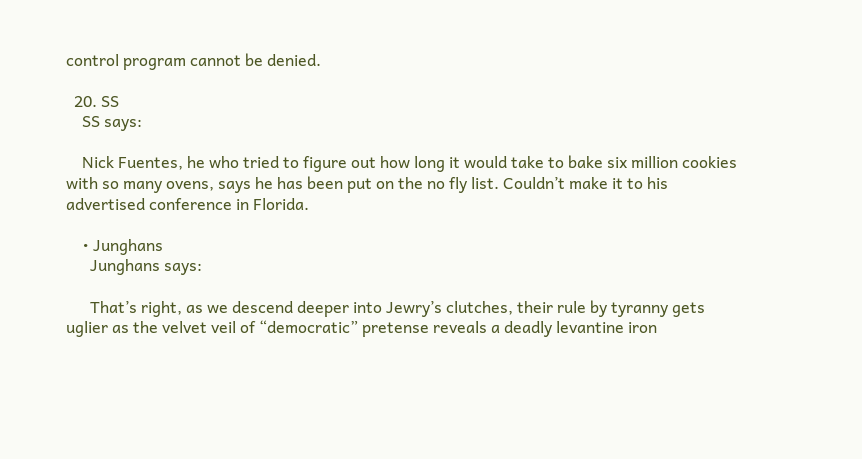control program cannot be denied.

  20. SS
    SS says:

    Nick Fuentes, he who tried to figure out how long it would take to bake six million cookies with so many ovens, says he has been put on the no fly list. Couldn’t make it to his advertised conference in Florida.

    • Junghans
      Junghans says:

      That’s right, as we descend deeper into Jewry’s clutches, their rule by tyranny gets uglier as the velvet veil of “democratic” pretense reveals a deadly levantine iron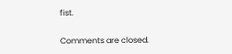fist.

Comments are closed.